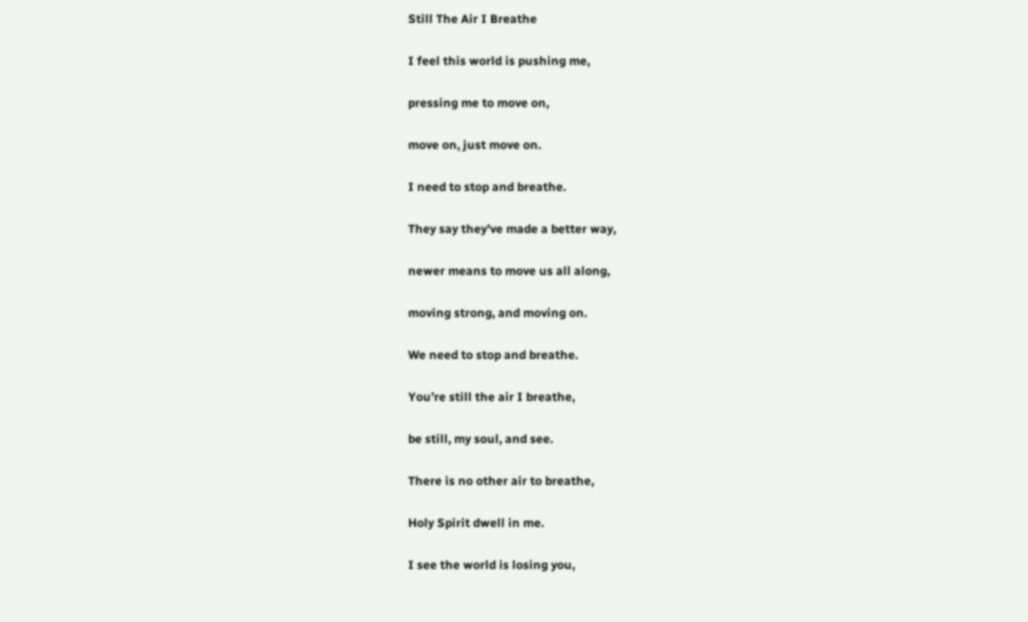Still The Air I Breathe

I feel this world is pushing me,

pressing me to move on,

move on, just move on.

I need to stop and breathe.

They say they’ve made a better way,

newer means to move us all along,

moving strong, and moving on.

We need to stop and breathe.

You’re still the air I breathe,

be still, my soul, and see.

There is no other air to breathe,

Holy Spirit dwell in me.

I see the world is losing you,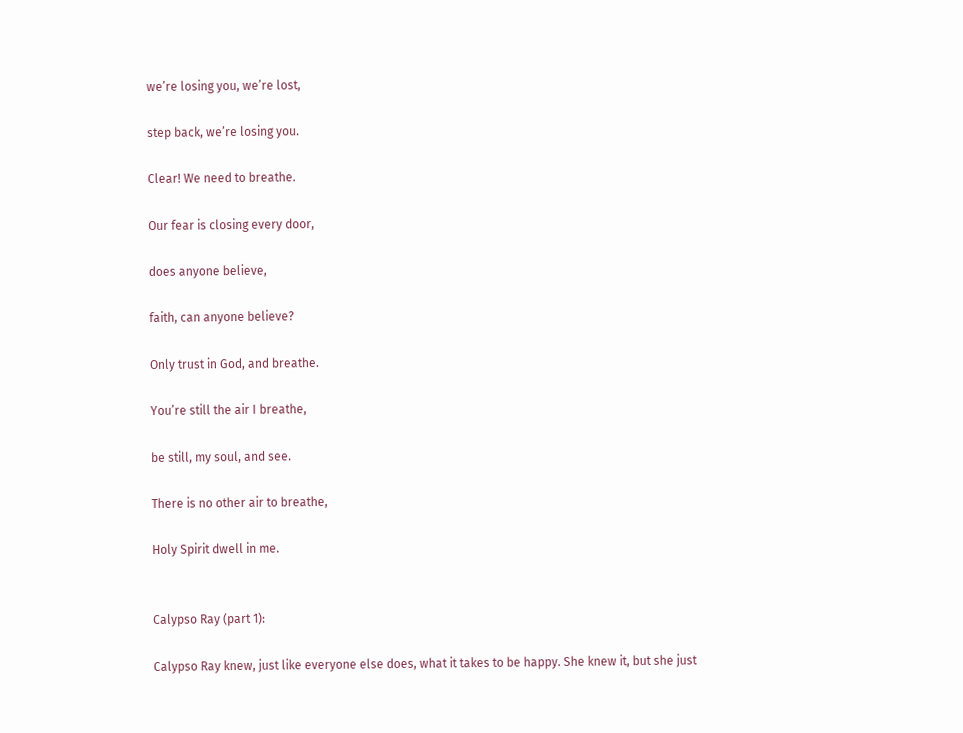we’re losing you, we’re lost,

step back, we’re losing you.

Clear! We need to breathe.

Our fear is closing every door,

does anyone believe,

faith, can anyone believe?

Only trust in God, and breathe.

You’re still the air I breathe,

be still, my soul, and see.

There is no other air to breathe,

Holy Spirit dwell in me.


Calypso Ray (part 1):

Calypso Ray knew, just like everyone else does, what it takes to be happy. She knew it, but she just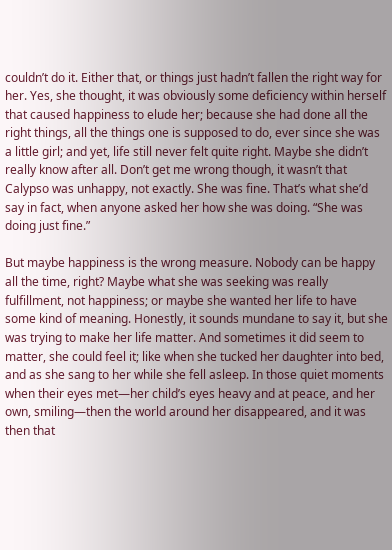couldn’t do it. Either that, or things just hadn’t fallen the right way for her. Yes, she thought, it was obviously some deficiency within herself that caused happiness to elude her; because she had done all the right things, all the things one is supposed to do, ever since she was a little girl; and yet, life still never felt quite right. Maybe she didn’t really know after all. Don’t get me wrong though, it wasn’t that Calypso was unhappy, not exactly. She was fine. That’s what she’d say in fact, when anyone asked her how she was doing. “She was doing just fine.”

But maybe happiness is the wrong measure. Nobody can be happy all the time, right? Maybe what she was seeking was really fulfillment, not happiness; or maybe she wanted her life to have some kind of meaning. Honestly, it sounds mundane to say it, but she was trying to make her life matter. And sometimes it did seem to matter, she could feel it; like when she tucked her daughter into bed, and as she sang to her while she fell asleep. In those quiet moments when their eyes met—her child’s eyes heavy and at peace, and her own, smiling—then the world around her disappeared, and it was then that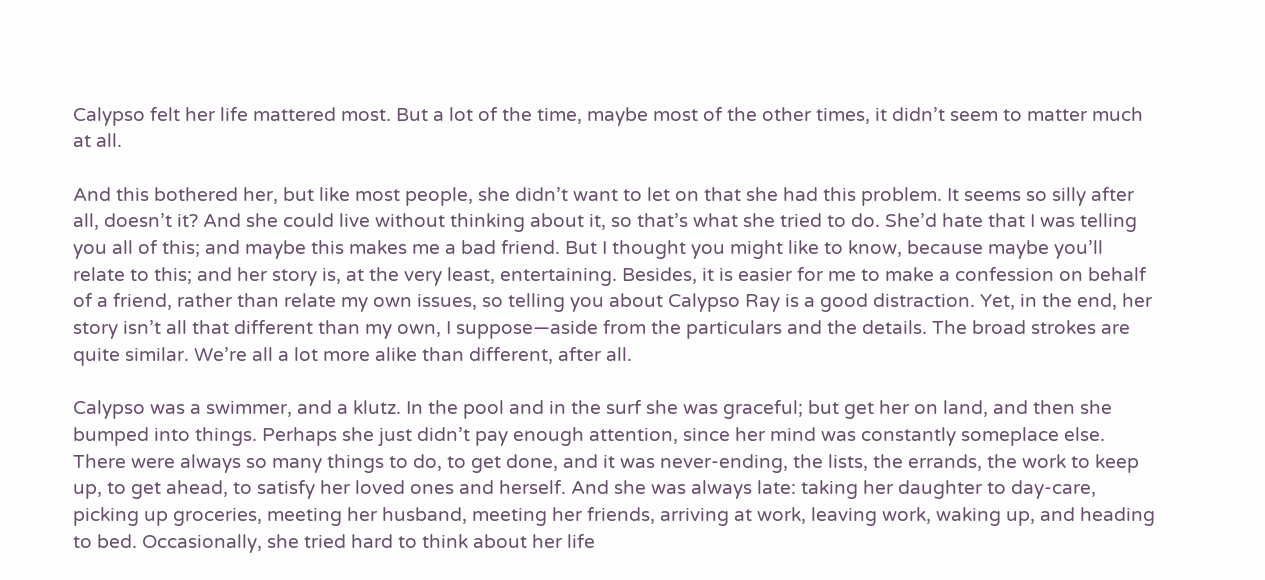Calypso felt her life mattered most. But a lot of the time, maybe most of the other times, it didn’t seem to matter much at all.

And this bothered her, but like most people, she didn’t want to let on that she had this problem. It seems so silly after all, doesn’t it? And she could live without thinking about it, so that’s what she tried to do. She’d hate that I was telling you all of this; and maybe this makes me a bad friend. But I thought you might like to know, because maybe you’ll relate to this; and her story is, at the very least, entertaining. Besides, it is easier for me to make a confession on behalf of a friend, rather than relate my own issues, so telling you about Calypso Ray is a good distraction. Yet, in the end, her story isn’t all that different than my own, I suppose—aside from the particulars and the details. The broad strokes are quite similar. We’re all a lot more alike than different, after all.

Calypso was a swimmer, and a klutz. In the pool and in the surf she was graceful; but get her on land, and then she bumped into things. Perhaps she just didn’t pay enough attention, since her mind was constantly someplace else. There were always so many things to do, to get done, and it was never-ending, the lists, the errands, the work to keep up, to get ahead, to satisfy her loved ones and herself. And she was always late: taking her daughter to day-care, picking up groceries, meeting her husband, meeting her friends, arriving at work, leaving work, waking up, and heading to bed. Occasionally, she tried hard to think about her life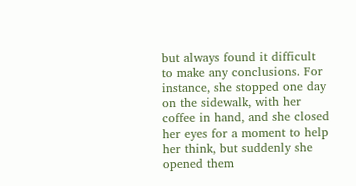but always found it difficult to make any conclusions. For instance, she stopped one day on the sidewalk, with her coffee in hand, and she closed her eyes for a moment to help her think, but suddenly she opened them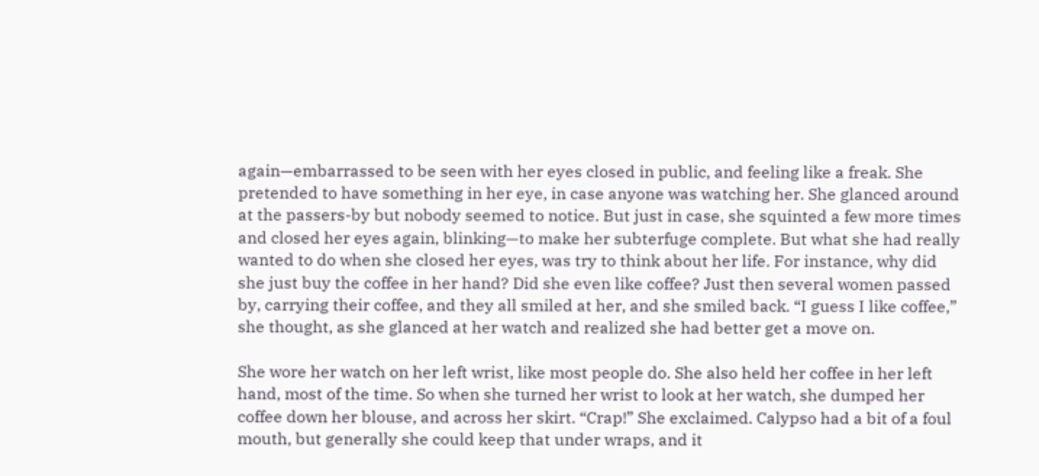again—embarrassed to be seen with her eyes closed in public, and feeling like a freak. She pretended to have something in her eye, in case anyone was watching her. She glanced around at the passers-by but nobody seemed to notice. But just in case, she squinted a few more times and closed her eyes again, blinking—to make her subterfuge complete. But what she had really wanted to do when she closed her eyes, was try to think about her life. For instance, why did she just buy the coffee in her hand? Did she even like coffee? Just then several women passed by, carrying their coffee, and they all smiled at her, and she smiled back. “I guess I like coffee,” she thought, as she glanced at her watch and realized she had better get a move on.

She wore her watch on her left wrist, like most people do. She also held her coffee in her left hand, most of the time. So when she turned her wrist to look at her watch, she dumped her coffee down her blouse, and across her skirt. “Crap!” She exclaimed. Calypso had a bit of a foul mouth, but generally she could keep that under wraps, and it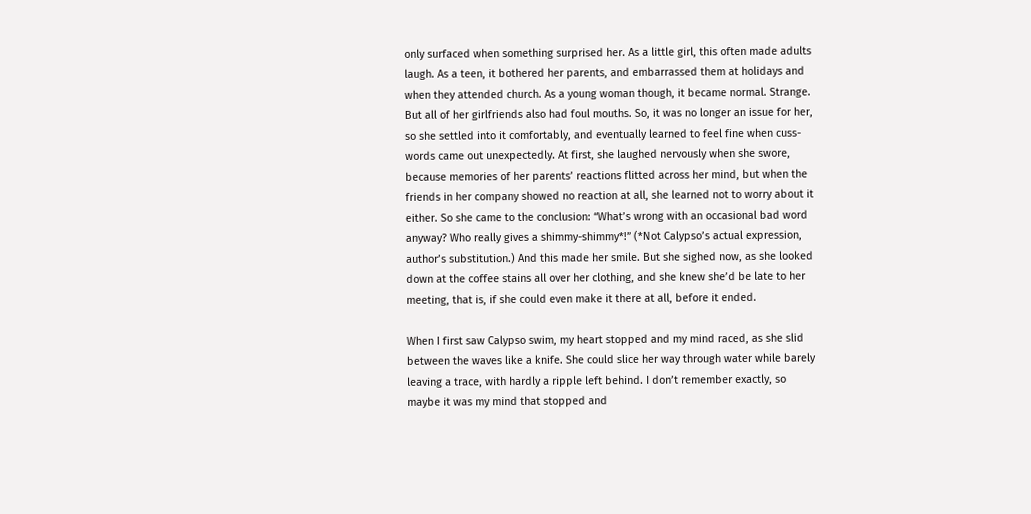only surfaced when something surprised her. As a little girl, this often made adults laugh. As a teen, it bothered her parents, and embarrassed them at holidays and when they attended church. As a young woman though, it became normal. Strange. But all of her girlfriends also had foul mouths. So, it was no longer an issue for her, so she settled into it comfortably, and eventually learned to feel fine when cuss-words came out unexpectedly. At first, she laughed nervously when she swore, because memories of her parents’ reactions flitted across her mind, but when the friends in her company showed no reaction at all, she learned not to worry about it either. So she came to the conclusion: “What’s wrong with an occasional bad word anyway? Who really gives a shimmy-shimmy*!” (*Not Calypso’s actual expression, author’s substitution.) And this made her smile. But she sighed now, as she looked down at the coffee stains all over her clothing, and she knew she’d be late to her meeting, that is, if she could even make it there at all, before it ended.

When I first saw Calypso swim, my heart stopped and my mind raced, as she slid between the waves like a knife. She could slice her way through water while barely leaving a trace, with hardly a ripple left behind. I don’t remember exactly, so maybe it was my mind that stopped and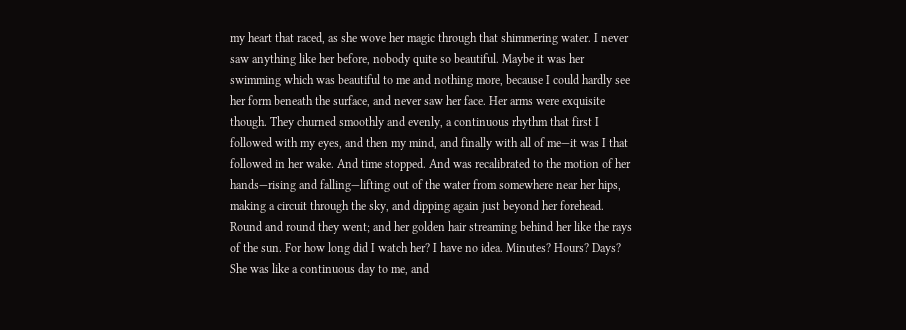my heart that raced, as she wove her magic through that shimmering water. I never saw anything like her before, nobody quite so beautiful. Maybe it was her swimming which was beautiful to me and nothing more, because I could hardly see her form beneath the surface, and never saw her face. Her arms were exquisite though. They churned smoothly and evenly, a continuous rhythm that first I followed with my eyes, and then my mind, and finally with all of me—it was I that followed in her wake. And time stopped. And was recalibrated to the motion of her hands—rising and falling—lifting out of the water from somewhere near her hips, making a circuit through the sky, and dipping again just beyond her forehead. Round and round they went; and her golden hair streaming behind her like the rays of the sun. For how long did I watch her? I have no idea. Minutes? Hours? Days? She was like a continuous day to me, and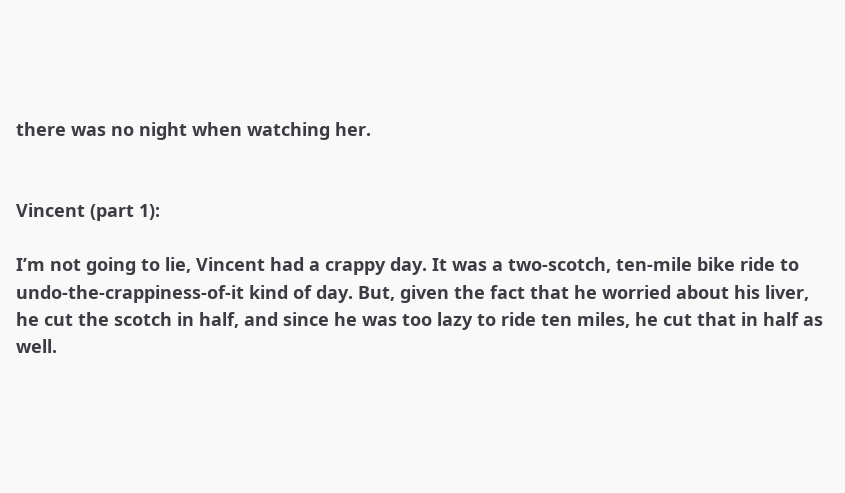there was no night when watching her.


Vincent (part 1):

I’m not going to lie, Vincent had a crappy day. It was a two-scotch, ten-mile bike ride to undo-the-crappiness-of-it kind of day. But, given the fact that he worried about his liver, he cut the scotch in half, and since he was too lazy to ride ten miles, he cut that in half as well.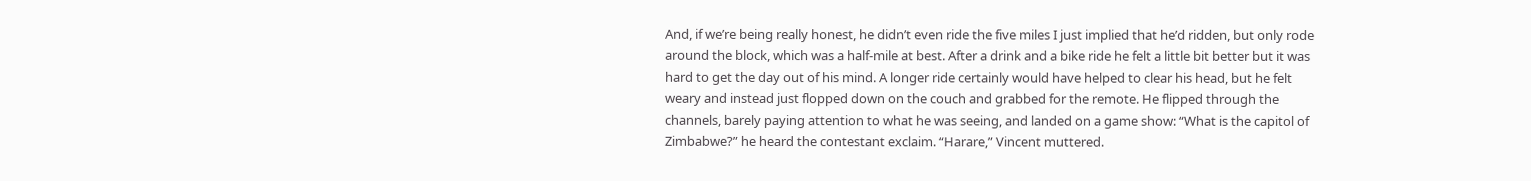And, if we’re being really honest, he didn’t even ride the five miles I just implied that he’d ridden, but only rode around the block, which was a half-mile at best. After a drink and a bike ride he felt a little bit better but it was hard to get the day out of his mind. A longer ride certainly would have helped to clear his head, but he felt weary and instead just flopped down on the couch and grabbed for the remote. He flipped through the channels, barely paying attention to what he was seeing, and landed on a game show: “What is the capitol of Zimbabwe?” he heard the contestant exclaim. “Harare,” Vincent muttered.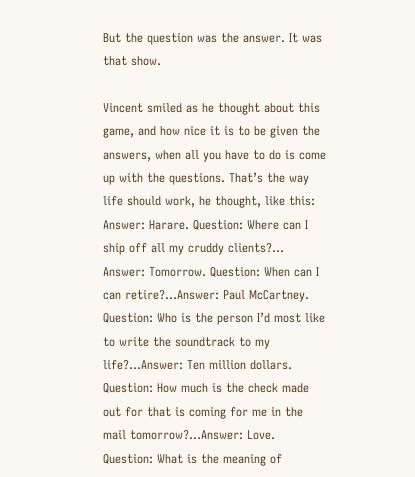But the question was the answer. It was that show.

Vincent smiled as he thought about this game, and how nice it is to be given the answers, when all you have to do is come up with the questions. That’s the way life should work, he thought, like this: Answer: Harare. Question: Where can I ship off all my cruddy clients?… Answer: Tomorrow. Question: When can I can retire?…Answer: Paul McCartney. Question: Who is the person I’d most like to write the soundtrack to my life?…Answer: Ten million dollars. Question: How much is the check made out for that is coming for me in the mail tomorrow?…Answer: Love. Question: What is the meaning of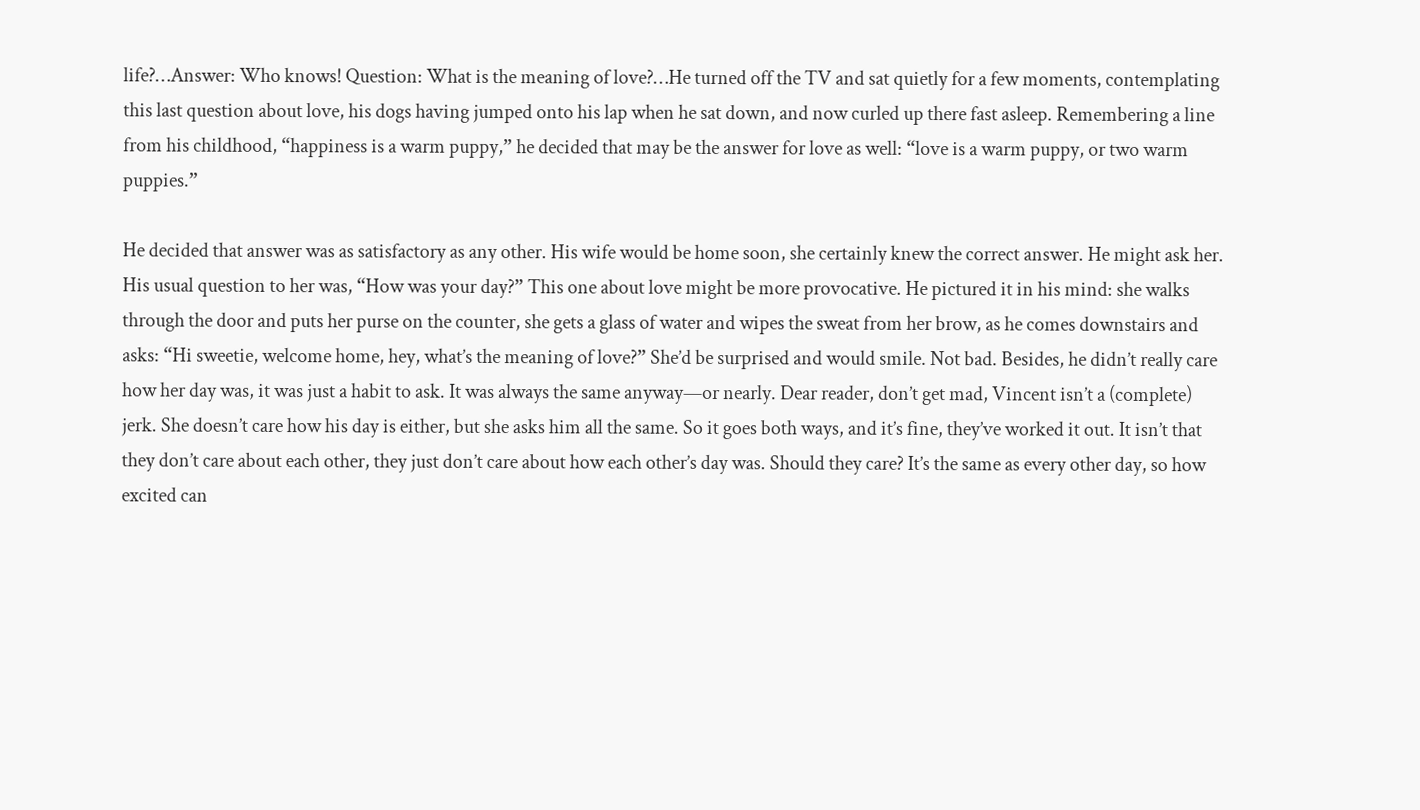life?…Answer: Who knows! Question: What is the meaning of love?…He turned off the TV and sat quietly for a few moments, contemplating this last question about love, his dogs having jumped onto his lap when he sat down, and now curled up there fast asleep. Remembering a line from his childhood, “happiness is a warm puppy,” he decided that may be the answer for love as well: “love is a warm puppy, or two warm puppies.”

He decided that answer was as satisfactory as any other. His wife would be home soon, she certainly knew the correct answer. He might ask her. His usual question to her was, “How was your day?” This one about love might be more provocative. He pictured it in his mind: she walks through the door and puts her purse on the counter, she gets a glass of water and wipes the sweat from her brow, as he comes downstairs and asks: “Hi sweetie, welcome home, hey, what’s the meaning of love?” She’d be surprised and would smile. Not bad. Besides, he didn’t really care how her day was, it was just a habit to ask. It was always the same anyway—or nearly. Dear reader, don’t get mad, Vincent isn’t a (complete) jerk. She doesn’t care how his day is either, but she asks him all the same. So it goes both ways, and it’s fine, they’ve worked it out. It isn’t that they don’t care about each other, they just don’t care about how each other’s day was. Should they care? It’s the same as every other day, so how excited can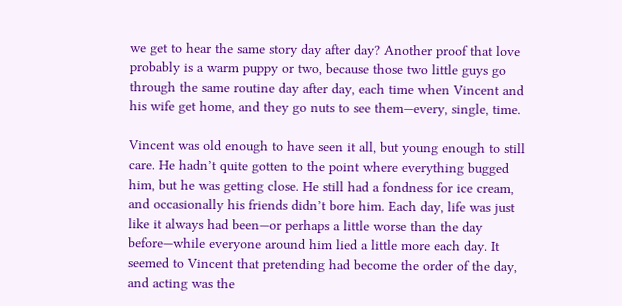we get to hear the same story day after day? Another proof that love probably is a warm puppy or two, because those two little guys go through the same routine day after day, each time when Vincent and his wife get home, and they go nuts to see them—every, single, time.

Vincent was old enough to have seen it all, but young enough to still care. He hadn’t quite gotten to the point where everything bugged him, but he was getting close. He still had a fondness for ice cream, and occasionally his friends didn’t bore him. Each day, life was just like it always had been—or perhaps a little worse than the day before—while everyone around him lied a little more each day. It seemed to Vincent that pretending had become the order of the day, and acting was the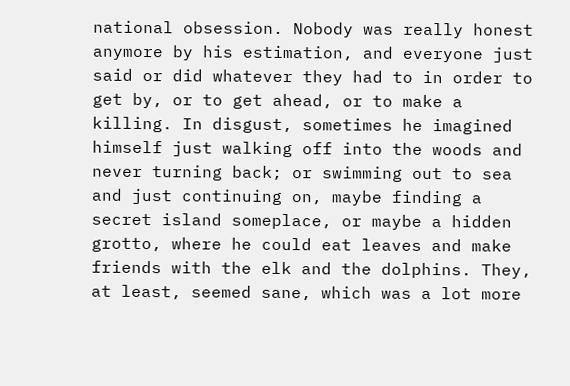national obsession. Nobody was really honest anymore by his estimation, and everyone just said or did whatever they had to in order to get by, or to get ahead, or to make a killing. In disgust, sometimes he imagined himself just walking off into the woods and never turning back; or swimming out to sea and just continuing on, maybe finding a secret island someplace, or maybe a hidden grotto, where he could eat leaves and make friends with the elk and the dolphins. They, at least, seemed sane, which was a lot more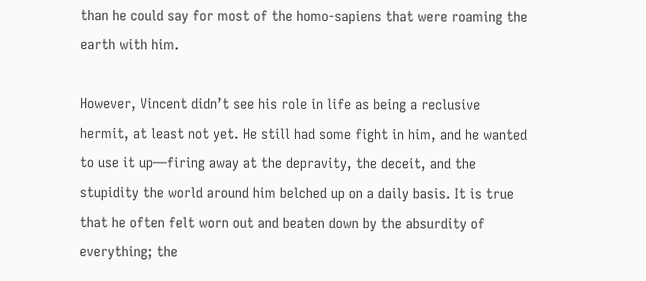than he could say for most of the homo-sapiens that were roaming the earth with him.

However, Vincent didn’t see his role in life as being a reclusive hermit, at least not yet. He still had some fight in him, and he wanted to use it up—firing away at the depravity, the deceit, and the stupidity the world around him belched up on a daily basis. It is true that he often felt worn out and beaten down by the absurdity of everything; the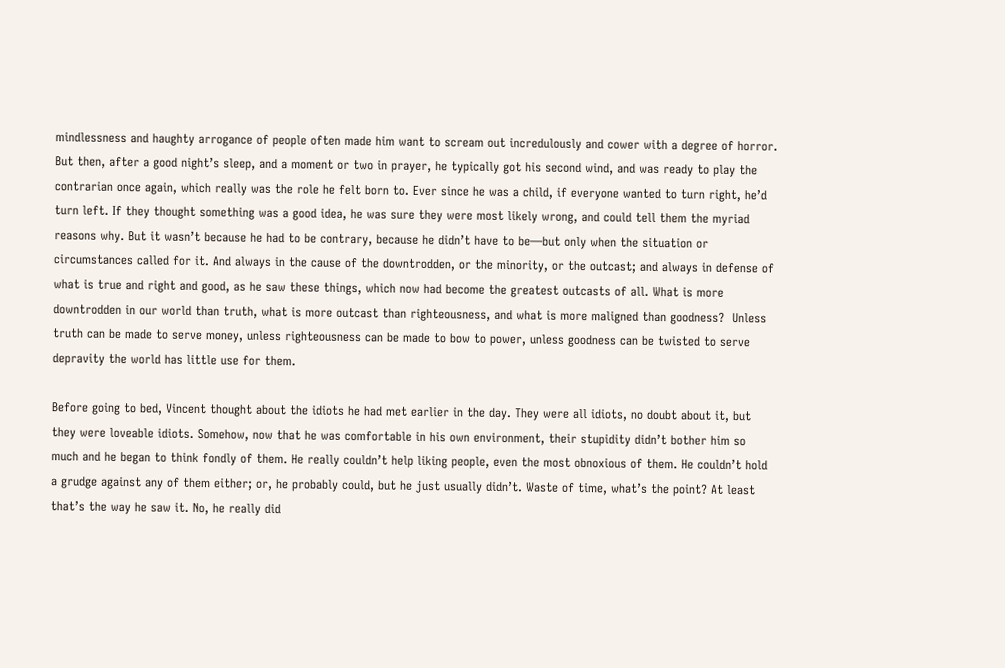mindlessness and haughty arrogance of people often made him want to scream out incredulously and cower with a degree of horror. But then, after a good night’s sleep, and a moment or two in prayer, he typically got his second wind, and was ready to play the contrarian once again, which really was the role he felt born to. Ever since he was a child, if everyone wanted to turn right, he’d turn left. If they thought something was a good idea, he was sure they were most likely wrong, and could tell them the myriad reasons why. But it wasn’t because he had to be contrary, because he didn’t have to be—but only when the situation or circumstances called for it. And always in the cause of the downtrodden, or the minority, or the outcast; and always in defense of what is true and right and good, as he saw these things, which now had become the greatest outcasts of all. What is more downtrodden in our world than truth, what is more outcast than righteousness, and what is more maligned than goodness?  Unless truth can be made to serve money, unless righteousness can be made to bow to power, unless goodness can be twisted to serve depravity the world has little use for them.

Before going to bed, Vincent thought about the idiots he had met earlier in the day. They were all idiots, no doubt about it, but they were loveable idiots. Somehow, now that he was comfortable in his own environment, their stupidity didn’t bother him so much and he began to think fondly of them. He really couldn’t help liking people, even the most obnoxious of them. He couldn’t hold a grudge against any of them either; or, he probably could, but he just usually didn’t. Waste of time, what’s the point? At least that’s the way he saw it. No, he really did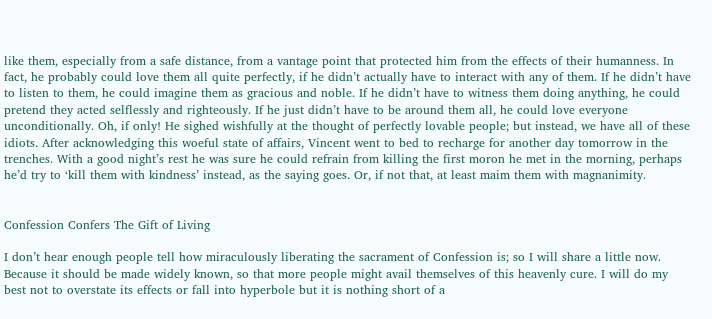like them, especially from a safe distance, from a vantage point that protected him from the effects of their humanness. In fact, he probably could love them all quite perfectly, if he didn’t actually have to interact with any of them. If he didn’t have to listen to them, he could imagine them as gracious and noble. If he didn’t have to witness them doing anything, he could pretend they acted selflessly and righteously. If he just didn’t have to be around them all, he could love everyone unconditionally. Oh, if only! He sighed wishfully at the thought of perfectly lovable people; but instead, we have all of these idiots. After acknowledging this woeful state of affairs, Vincent went to bed to recharge for another day tomorrow in the trenches. With a good night’s rest he was sure he could refrain from killing the first moron he met in the morning, perhaps he’d try to ‘kill them with kindness’ instead, as the saying goes. Or, if not that, at least maim them with magnanimity.


Confession Confers The Gift of Living

I don’t hear enough people tell how miraculously liberating the sacrament of Confession is; so I will share a little now. Because it should be made widely known, so that more people might avail themselves of this heavenly cure. I will do my best not to overstate its effects or fall into hyperbole but it is nothing short of a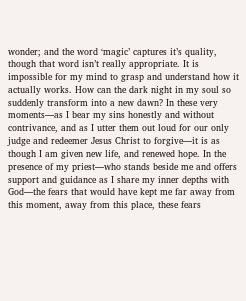wonder; and the word ‘magic’ captures it’s quality, though that word isn’t really appropriate. It is impossible for my mind to grasp and understand how it actually works. How can the dark night in my soul so suddenly transform into a new dawn? In these very moments—as I bear my sins honestly and without contrivance, and as I utter them out loud for our only judge and redeemer Jesus Christ to forgive—it is as though I am given new life, and renewed hope. In the presence of my priest—who stands beside me and offers support and guidance as I share my inner depths with God—the fears that would have kept me far away from this moment, away from this place, these fears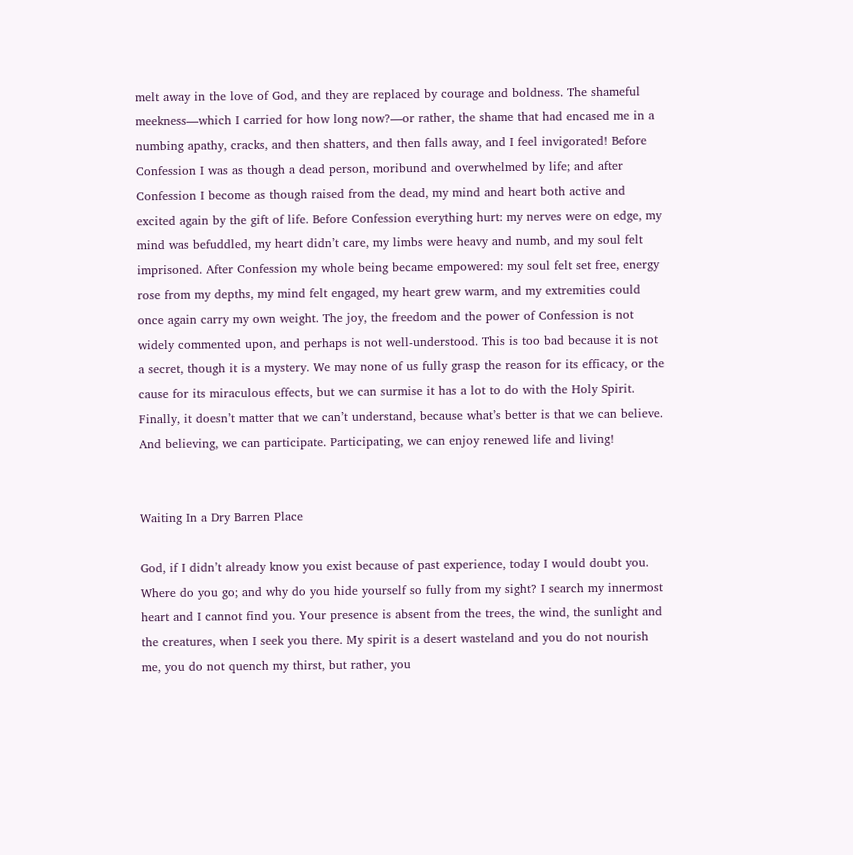melt away in the love of God, and they are replaced by courage and boldness. The shameful meekness—which I carried for how long now?—or rather, the shame that had encased me in a numbing apathy, cracks, and then shatters, and then falls away, and I feel invigorated! Before Confession I was as though a dead person, moribund and overwhelmed by life; and after Confession I become as though raised from the dead, my mind and heart both active and excited again by the gift of life. Before Confession everything hurt: my nerves were on edge, my mind was befuddled, my heart didn’t care, my limbs were heavy and numb, and my soul felt imprisoned. After Confession my whole being became empowered: my soul felt set free, energy rose from my depths, my mind felt engaged, my heart grew warm, and my extremities could once again carry my own weight. The joy, the freedom and the power of Confession is not widely commented upon, and perhaps is not well-understood. This is too bad because it is not a secret, though it is a mystery. We may none of us fully grasp the reason for its efficacy, or the cause for its miraculous effects, but we can surmise it has a lot to do with the Holy Spirit. Finally, it doesn’t matter that we can’t understand, because what’s better is that we can believe. And believing, we can participate. Participating, we can enjoy renewed life and living!


Waiting In a Dry Barren Place

God, if I didn’t already know you exist because of past experience, today I would doubt you. Where do you go; and why do you hide yourself so fully from my sight? I search my innermost heart and I cannot find you. Your presence is absent from the trees, the wind, the sunlight and the creatures, when I seek you there. My spirit is a desert wasteland and you do not nourish me, you do not quench my thirst, but rather, you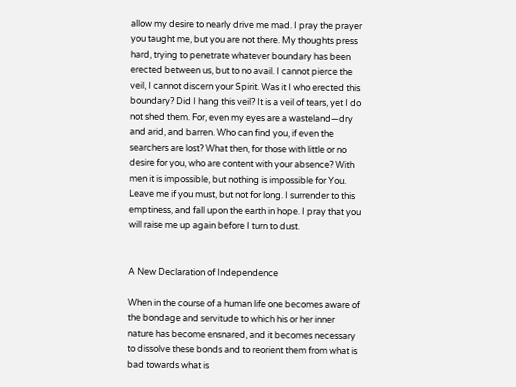allow my desire to nearly drive me mad. I pray the prayer you taught me, but you are not there. My thoughts press hard, trying to penetrate whatever boundary has been erected between us, but to no avail. I cannot pierce the veil, I cannot discern your Spirit. Was it I who erected this boundary? Did I hang this veil? It is a veil of tears, yet I do not shed them. For, even my eyes are a wasteland—dry and arid, and barren. Who can find you, if even the searchers are lost? What then, for those with little or no desire for you, who are content with your absence? With men it is impossible, but nothing is impossible for You. Leave me if you must, but not for long. I surrender to this emptiness, and fall upon the earth in hope. I pray that you will raise me up again before I turn to dust.


A New Declaration of Independence

When in the course of a human life one becomes aware of the bondage and servitude to which his or her inner nature has become ensnared, and it becomes necessary to dissolve these bonds and to reorient them from what is bad towards what is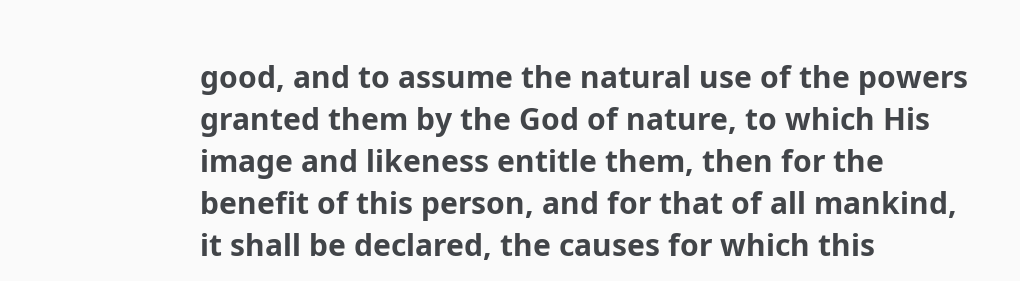good, and to assume the natural use of the powers granted them by the God of nature, to which His image and likeness entitle them, then for the benefit of this person, and for that of all mankind, it shall be declared, the causes for which this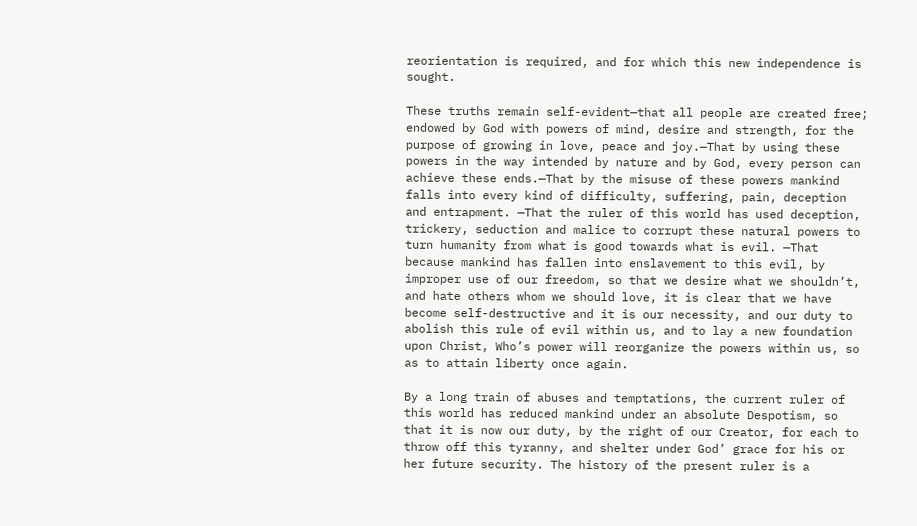reorientation is required, and for which this new independence is sought.

These truths remain self-evident—that all people are created free; endowed by God with powers of mind, desire and strength, for the purpose of growing in love, peace and joy.—That by using these powers in the way intended by nature and by God, every person can achieve these ends.—That by the misuse of these powers mankind falls into every kind of difficulty, suffering, pain, deception and entrapment. —That the ruler of this world has used deception, trickery, seduction and malice to corrupt these natural powers to turn humanity from what is good towards what is evil. —That because mankind has fallen into enslavement to this evil, by improper use of our freedom, so that we desire what we shouldn’t, and hate others whom we should love, it is clear that we have become self-destructive and it is our necessity, and our duty to abolish this rule of evil within us, and to lay a new foundation upon Christ, Who’s power will reorganize the powers within us, so as to attain liberty once again.

By a long train of abuses and temptations, the current ruler of this world has reduced mankind under an absolute Despotism, so that it is now our duty, by the right of our Creator, for each to throw off this tyranny, and shelter under God’ grace for his or her future security. The history of the present ruler is a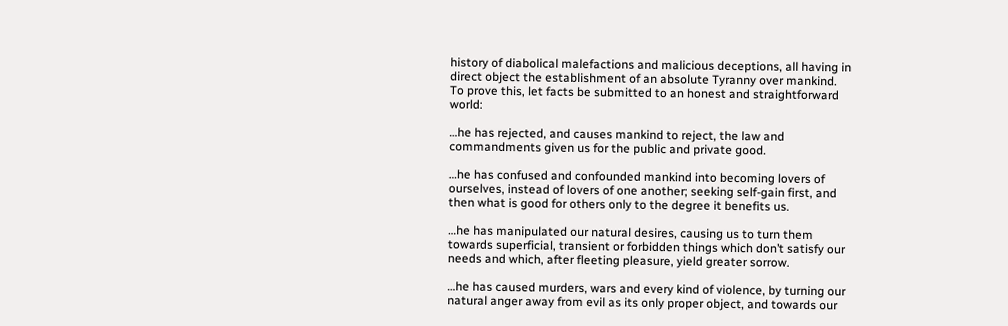history of diabolical malefactions and malicious deceptions, all having in direct object the establishment of an absolute Tyranny over mankind. To prove this, let facts be submitted to an honest and straightforward world:

…he has rejected, and causes mankind to reject, the law and commandments given us for the public and private good.

…he has confused and confounded mankind into becoming lovers of ourselves, instead of lovers of one another; seeking self-gain first, and then what is good for others only to the degree it benefits us.

…he has manipulated our natural desires, causing us to turn them towards superficial, transient or forbidden things which don’t satisfy our needs and which, after fleeting pleasure, yield greater sorrow.

…he has caused murders, wars and every kind of violence, by turning our natural anger away from evil as its only proper object, and towards our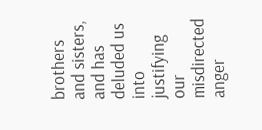brothers and sisters, and has deluded us into justifying our misdirected anger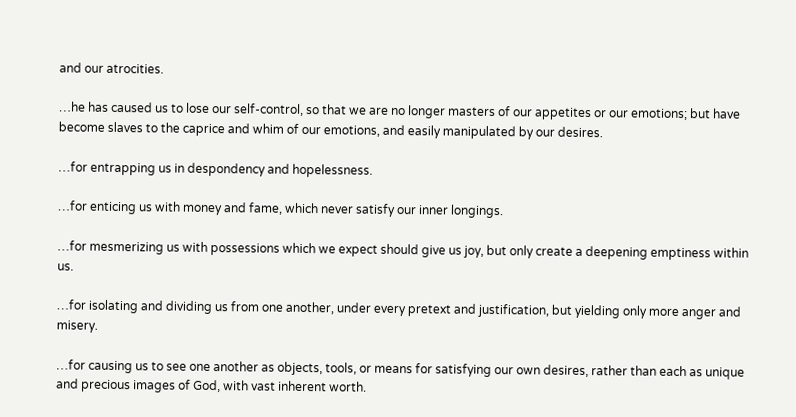and our atrocities.

…he has caused us to lose our self-control, so that we are no longer masters of our appetites or our emotions; but have become slaves to the caprice and whim of our emotions, and easily manipulated by our desires.

…for entrapping us in despondency and hopelessness.

…for enticing us with money and fame, which never satisfy our inner longings.

…for mesmerizing us with possessions which we expect should give us joy, but only create a deepening emptiness within us.

…for isolating and dividing us from one another, under every pretext and justification, but yielding only more anger and misery.

…for causing us to see one another as objects, tools, or means for satisfying our own desires, rather than each as unique and precious images of God, with vast inherent worth.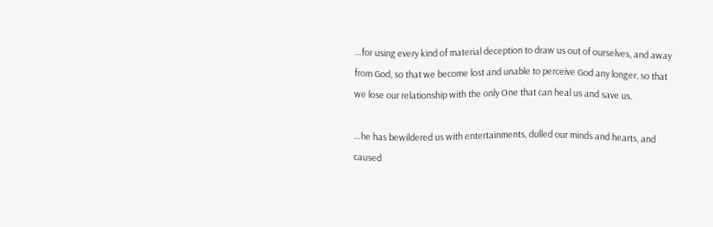…for using every kind of material deception to draw us out of ourselves, and away from God, so that we become lost and unable to perceive God any longer, so that we lose our relationship with the only One that can heal us and save us.

…he has bewildered us with entertainments, dulled our minds and hearts, and caused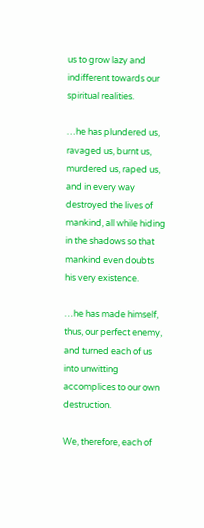us to grow lazy and indifferent towards our spiritual realities.

…he has plundered us, ravaged us, burnt us, murdered us, raped us, and in every way destroyed the lives of mankind, all while hiding in the shadows so that mankind even doubts his very existence.

…he has made himself, thus, our perfect enemy, and turned each of us into unwitting accomplices to our own destruction.

We, therefore, each of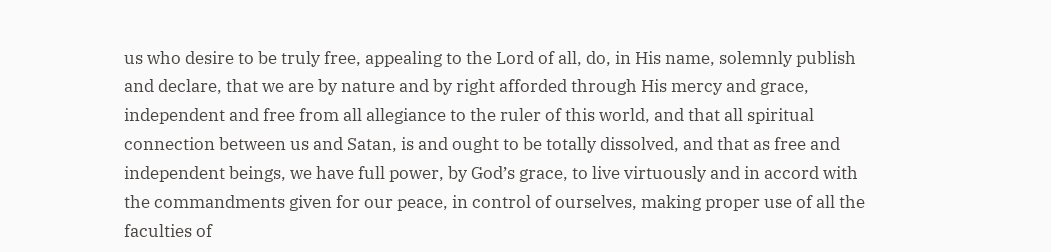us who desire to be truly free, appealing to the Lord of all, do, in His name, solemnly publish and declare, that we are by nature and by right afforded through His mercy and grace, independent and free from all allegiance to the ruler of this world, and that all spiritual connection between us and Satan, is and ought to be totally dissolved, and that as free and independent beings, we have full power, by God’s grace, to live virtuously and in accord with the commandments given for our peace, in control of ourselves, making proper use of all the faculties of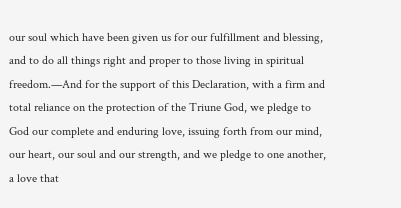our soul which have been given us for our fulfillment and blessing, and to do all things right and proper to those living in spiritual freedom.—And for the support of this Declaration, with a firm and total reliance on the protection of the Triune God, we pledge to God our complete and enduring love, issuing forth from our mind, our heart, our soul and our strength, and we pledge to one another, a love that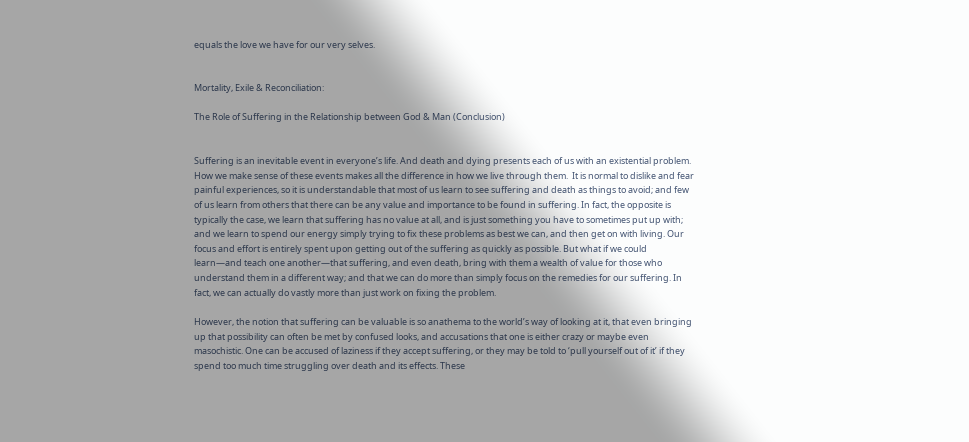equals the love we have for our very selves.


Mortality, Exile & Reconciliation:

The Role of Suffering in the Relationship between God & Man (Conclusion)


Suffering is an inevitable event in everyone’s life. And death and dying presents each of us with an existential problem. How we make sense of these events makes all the difference in how we live through them.  It is normal to dislike and fear painful experiences, so it is understandable that most of us learn to see suffering and death as things to avoid; and few of us learn from others that there can be any value and importance to be found in suffering. In fact, the opposite is typically the case, we learn that suffering has no value at all, and is just something you have to sometimes put up with; and we learn to spend our energy simply trying to fix these problems as best we can, and then get on with living. Our focus and effort is entirely spent upon getting out of the suffering as quickly as possible. But what if we could learn—and teach one another—that suffering, and even death, bring with them a wealth of value for those who understand them in a different way; and that we can do more than simply focus on the remedies for our suffering. In fact, we can actually do vastly more than just work on fixing the problem.

However, the notion that suffering can be valuable is so anathema to the world’s way of looking at it, that even bringing up that possibility can often be met by confused looks, and accusations that one is either crazy or maybe even masochistic. One can be accused of laziness if they accept suffering, or they may be told to ‘pull yourself out of it’ if they spend too much time struggling over death and its effects. These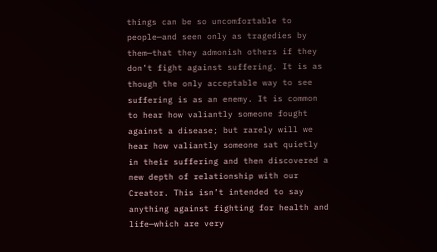things can be so uncomfortable to people—and seen only as tragedies by them—that they admonish others if they don’t fight against suffering. It is as though the only acceptable way to see suffering is as an enemy. It is common to hear how valiantly someone fought against a disease; but rarely will we hear how valiantly someone sat quietly in their suffering and then discovered a new depth of relationship with our Creator. This isn’t intended to say anything against fighting for health and life—which are very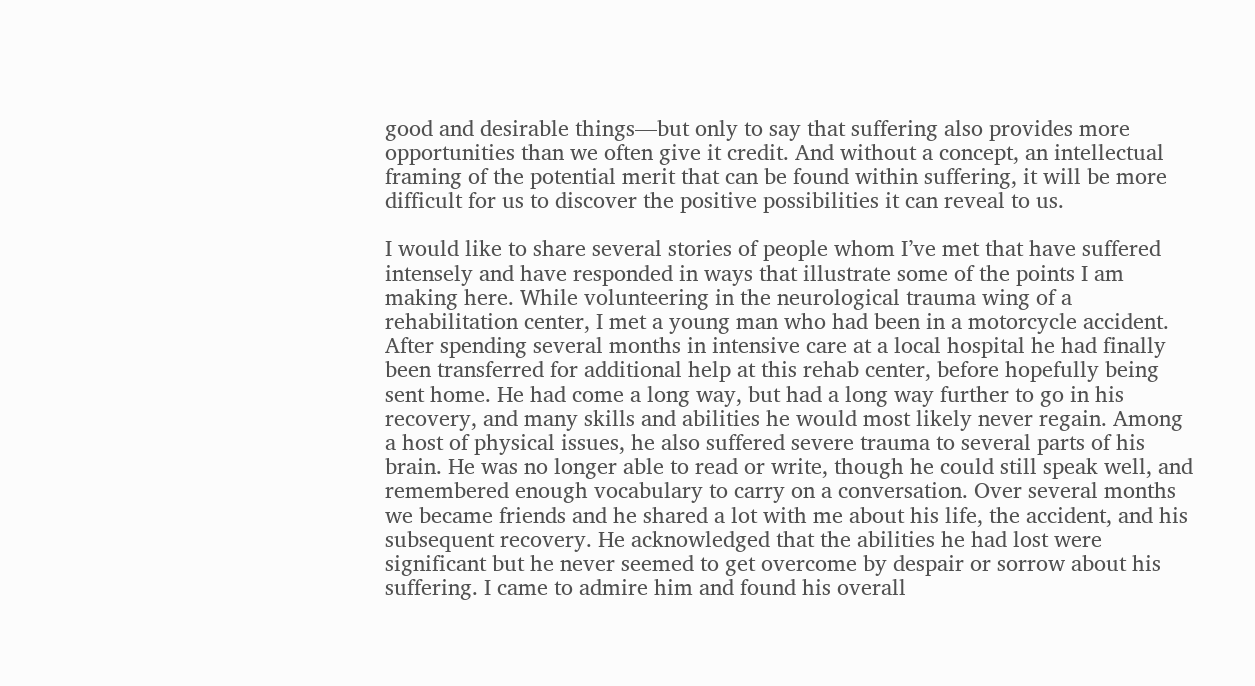good and desirable things—but only to say that suffering also provides more opportunities than we often give it credit. And without a concept, an intellectual framing of the potential merit that can be found within suffering, it will be more difficult for us to discover the positive possibilities it can reveal to us.

I would like to share several stories of people whom I’ve met that have suffered intensely and have responded in ways that illustrate some of the points I am making here. While volunteering in the neurological trauma wing of a rehabilitation center, I met a young man who had been in a motorcycle accident. After spending several months in intensive care at a local hospital he had finally been transferred for additional help at this rehab center, before hopefully being sent home. He had come a long way, but had a long way further to go in his recovery, and many skills and abilities he would most likely never regain. Among a host of physical issues, he also suffered severe trauma to several parts of his brain. He was no longer able to read or write, though he could still speak well, and remembered enough vocabulary to carry on a conversation. Over several months we became friends and he shared a lot with me about his life, the accident, and his subsequent recovery. He acknowledged that the abilities he had lost were significant but he never seemed to get overcome by despair or sorrow about his suffering. I came to admire him and found his overall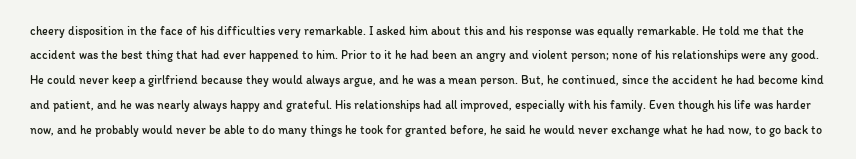cheery disposition in the face of his difficulties very remarkable. I asked him about this and his response was equally remarkable. He told me that the accident was the best thing that had ever happened to him. Prior to it he had been an angry and violent person; none of his relationships were any good. He could never keep a girlfriend because they would always argue, and he was a mean person. But, he continued, since the accident he had become kind and patient, and he was nearly always happy and grateful. His relationships had all improved, especially with his family. Even though his life was harder now, and he probably would never be able to do many things he took for granted before, he said he would never exchange what he had now, to go back to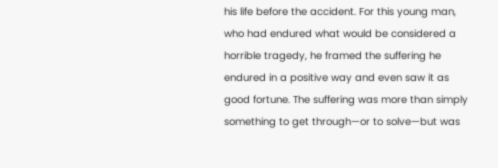his life before the accident. For this young man, who had endured what would be considered a horrible tragedy, he framed the suffering he endured in a positive way and even saw it as good fortune. The suffering was more than simply something to get through—or to solve—but was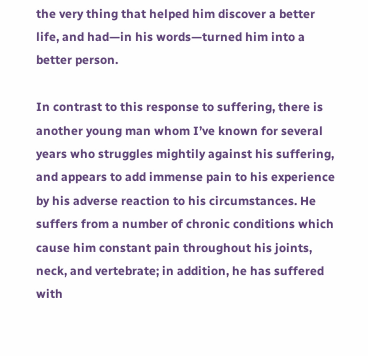the very thing that helped him discover a better life, and had—in his words—turned him into a better person.

In contrast to this response to suffering, there is another young man whom I’ve known for several years who struggles mightily against his suffering, and appears to add immense pain to his experience by his adverse reaction to his circumstances. He suffers from a number of chronic conditions which cause him constant pain throughout his joints, neck, and vertebrate; in addition, he has suffered with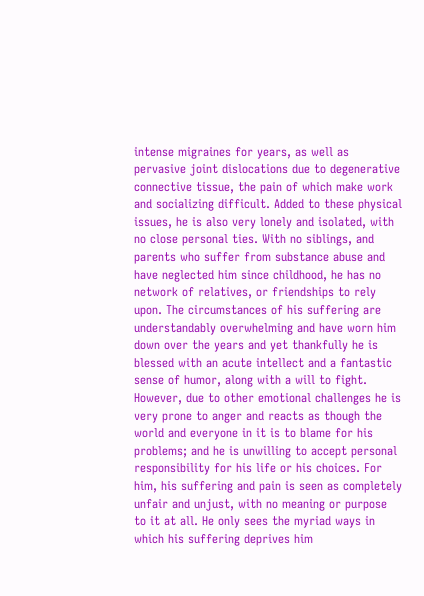intense migraines for years, as well as pervasive joint dislocations due to degenerative connective tissue, the pain of which make work and socializing difficult. Added to these physical issues, he is also very lonely and isolated, with no close personal ties. With no siblings, and parents who suffer from substance abuse and have neglected him since childhood, he has no network of relatives, or friendships to rely upon. The circumstances of his suffering are understandably overwhelming and have worn him down over the years and yet thankfully he is blessed with an acute intellect and a fantastic sense of humor, along with a will to fight. However, due to other emotional challenges he is very prone to anger and reacts as though the world and everyone in it is to blame for his problems; and he is unwilling to accept personal responsibility for his life or his choices. For him, his suffering and pain is seen as completely unfair and unjust, with no meaning or purpose to it at all. He only sees the myriad ways in which his suffering deprives him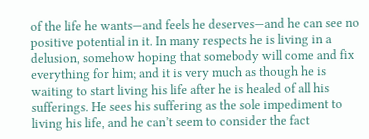of the life he wants—and feels he deserves—and he can see no positive potential in it. In many respects he is living in a delusion, somehow hoping that somebody will come and fix everything for him; and it is very much as though he is waiting to start living his life after he is healed of all his sufferings. He sees his suffering as the sole impediment to living his life, and he can’t seem to consider the fact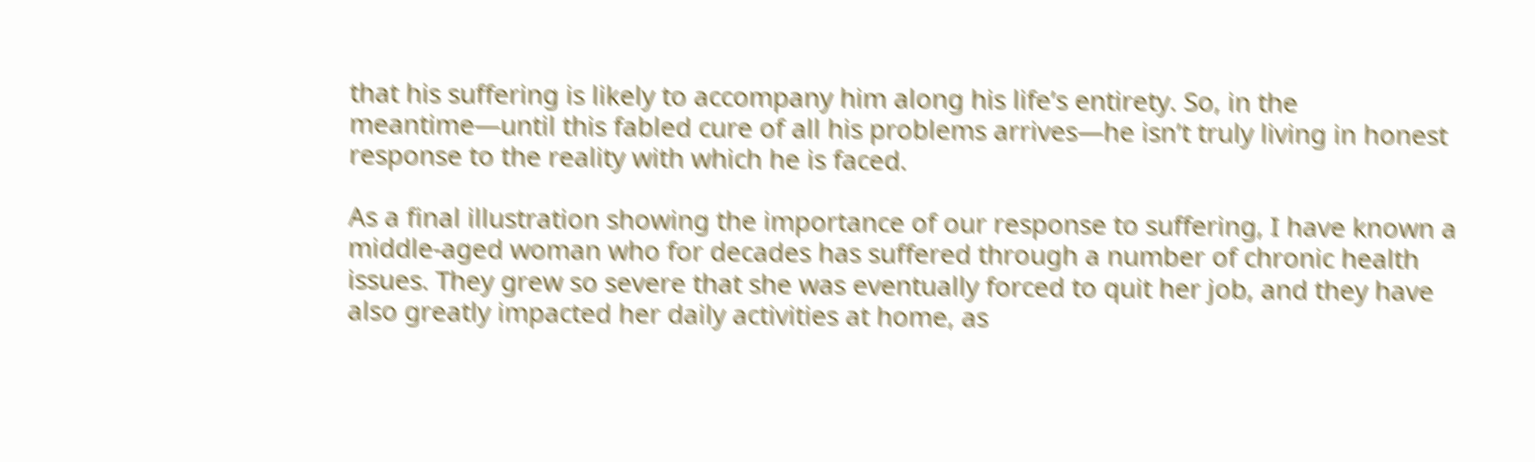that his suffering is likely to accompany him along his life’s entirety. So, in the meantime—until this fabled cure of all his problems arrives—he isn’t truly living in honest response to the reality with which he is faced.

As a final illustration showing the importance of our response to suffering, I have known a middle-aged woman who for decades has suffered through a number of chronic health issues. They grew so severe that she was eventually forced to quit her job, and they have also greatly impacted her daily activities at home, as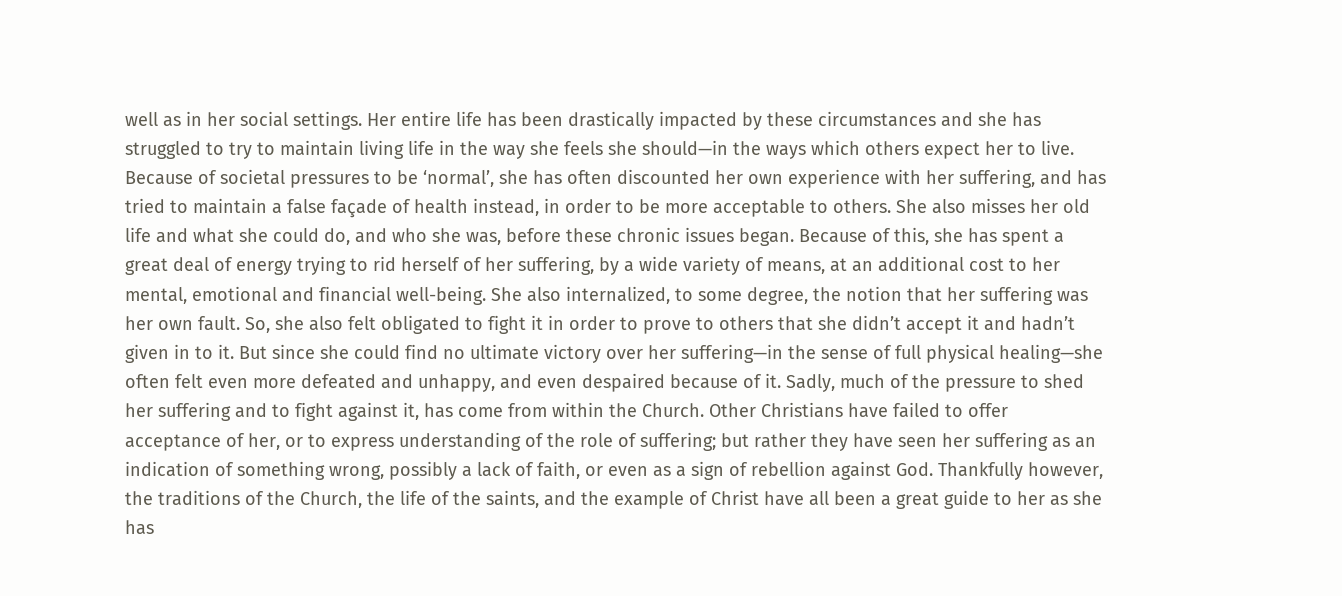well as in her social settings. Her entire life has been drastically impacted by these circumstances and she has struggled to try to maintain living life in the way she feels she should—in the ways which others expect her to live. Because of societal pressures to be ‘normal’, she has often discounted her own experience with her suffering, and has tried to maintain a false façade of health instead, in order to be more acceptable to others. She also misses her old life and what she could do, and who she was, before these chronic issues began. Because of this, she has spent a great deal of energy trying to rid herself of her suffering, by a wide variety of means, at an additional cost to her mental, emotional and financial well-being. She also internalized, to some degree, the notion that her suffering was her own fault. So, she also felt obligated to fight it in order to prove to others that she didn’t accept it and hadn’t given in to it. But since she could find no ultimate victory over her suffering—in the sense of full physical healing—she often felt even more defeated and unhappy, and even despaired because of it. Sadly, much of the pressure to shed her suffering and to fight against it, has come from within the Church. Other Christians have failed to offer acceptance of her, or to express understanding of the role of suffering; but rather they have seen her suffering as an indication of something wrong, possibly a lack of faith, or even as a sign of rebellion against God. Thankfully however, the traditions of the Church, the life of the saints, and the example of Christ have all been a great guide to her as she has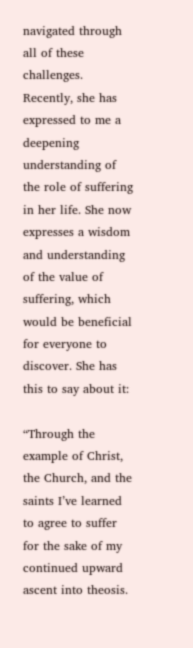navigated through all of these challenges. Recently, she has expressed to me a deepening understanding of the role of suffering in her life. She now expresses a wisdom and understanding of the value of suffering, which would be beneficial for everyone to discover. She has this to say about it:

“Through the example of Christ, the Church, and the saints I’ve learned to agree to suffer for the sake of my continued upward ascent into theosis.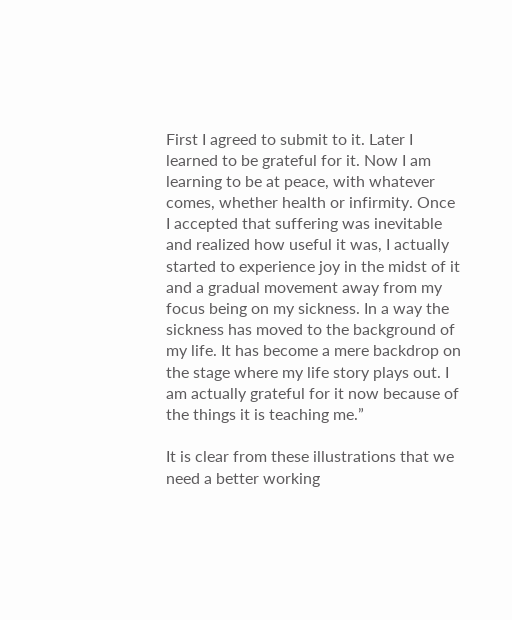First I agreed to submit to it. Later I learned to be grateful for it. Now I am learning to be at peace, with whatever comes, whether health or infirmity. Once I accepted that suffering was inevitable and realized how useful it was, I actually started to experience joy in the midst of it and a gradual movement away from my focus being on my sickness. In a way the sickness has moved to the background of my life. It has become a mere backdrop on the stage where my life story plays out. I am actually grateful for it now because of the things it is teaching me.”

It is clear from these illustrations that we need a better working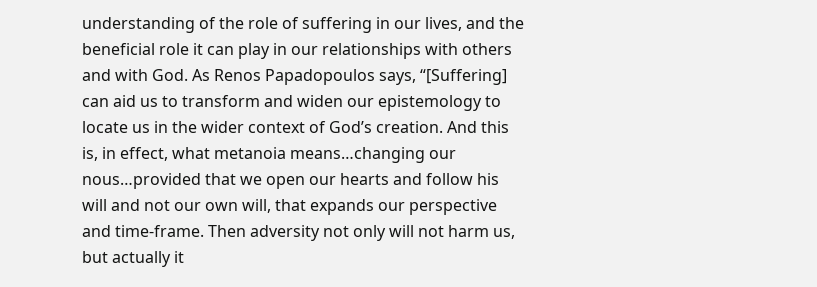understanding of the role of suffering in our lives, and the beneficial role it can play in our relationships with others and with God. As Renos Papadopoulos says, “[Suffering] can aid us to transform and widen our epistemology to locate us in the wider context of God’s creation. And this is, in effect, what metanoia means…changing our nous…provided that we open our hearts and follow his will and not our own will, that expands our perspective and time-frame. Then adversity not only will not harm us, but actually it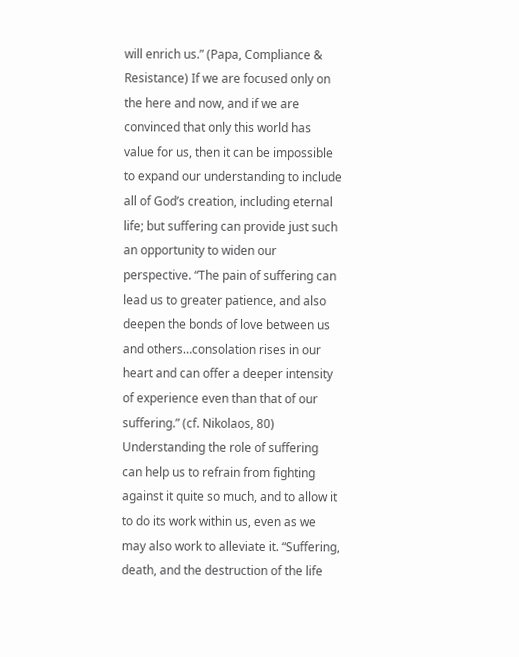will enrich us.” (Papa, Compliance & Resistance) If we are focused only on the here and now, and if we are convinced that only this world has value for us, then it can be impossible to expand our understanding to include all of God’s creation, including eternal life; but suffering can provide just such an opportunity to widen our perspective. “The pain of suffering can lead us to greater patience, and also deepen the bonds of love between us and others…consolation rises in our heart and can offer a deeper intensity of experience even than that of our suffering.” (cf. Nikolaos, 80) Understanding the role of suffering can help us to refrain from fighting against it quite so much, and to allow it to do its work within us, even as we may also work to alleviate it. “Suffering, death, and the destruction of the life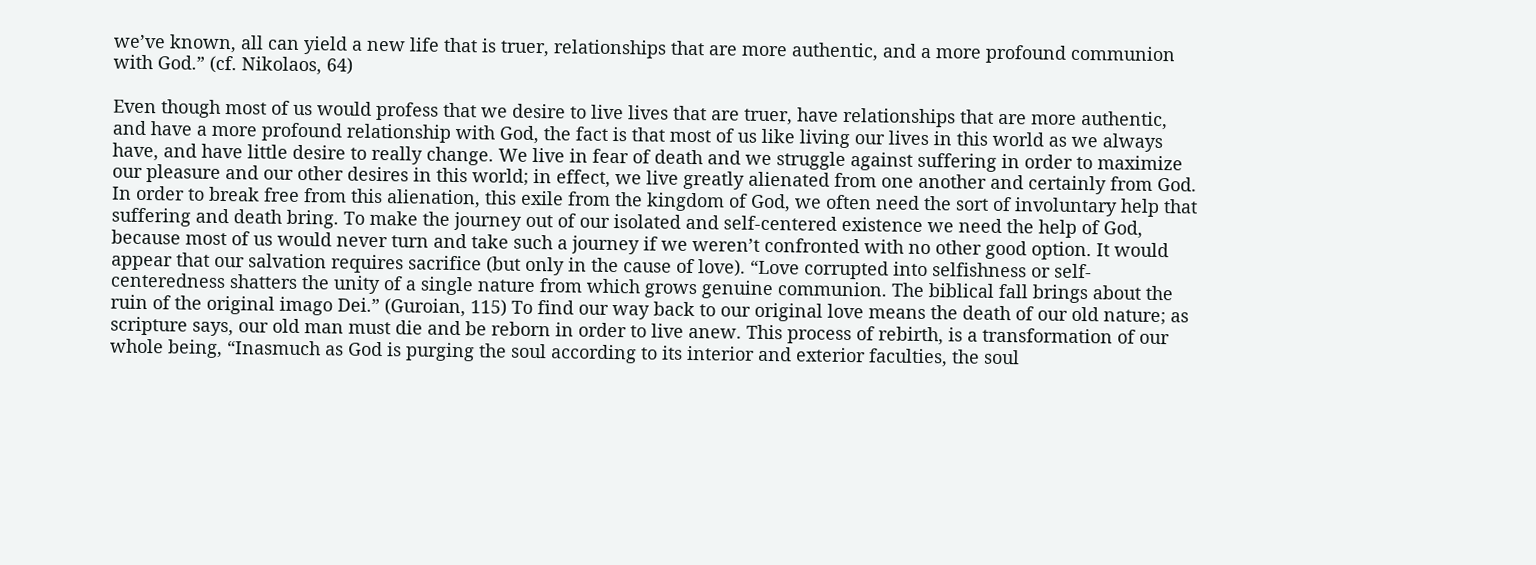we’ve known, all can yield a new life that is truer, relationships that are more authentic, and a more profound communion with God.” (cf. Nikolaos, 64)

Even though most of us would profess that we desire to live lives that are truer, have relationships that are more authentic, and have a more profound relationship with God, the fact is that most of us like living our lives in this world as we always have, and have little desire to really change. We live in fear of death and we struggle against suffering in order to maximize our pleasure and our other desires in this world; in effect, we live greatly alienated from one another and certainly from God. In order to break free from this alienation, this exile from the kingdom of God, we often need the sort of involuntary help that suffering and death bring. To make the journey out of our isolated and self-centered existence we need the help of God, because most of us would never turn and take such a journey if we weren’t confronted with no other good option. It would appear that our salvation requires sacrifice (but only in the cause of love). “Love corrupted into selfishness or self-centeredness shatters the unity of a single nature from which grows genuine communion. The biblical fall brings about the ruin of the original imago Dei.” (Guroian, 115) To find our way back to our original love means the death of our old nature; as scripture says, our old man must die and be reborn in order to live anew. This process of rebirth, is a transformation of our whole being, “Inasmuch as God is purging the soul according to its interior and exterior faculties, the soul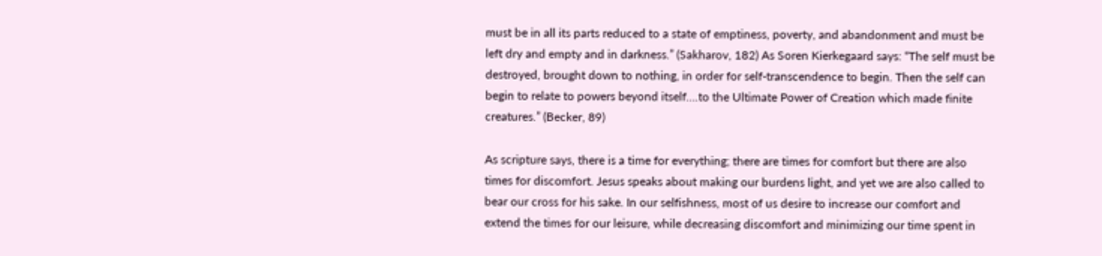must be in all its parts reduced to a state of emptiness, poverty, and abandonment and must be left dry and empty and in darkness.” (Sakharov, 182) As Soren Kierkegaard says: “The self must be destroyed, brought down to nothing, in order for self-transcendence to begin. Then the self can begin to relate to powers beyond itself….to the Ultimate Power of Creation which made finite creatures.” (Becker, 89)

As scripture says, there is a time for everything; there are times for comfort but there are also times for discomfort. Jesus speaks about making our burdens light, and yet we are also called to bear our cross for his sake. In our selfishness, most of us desire to increase our comfort and extend the times for our leisure, while decreasing discomfort and minimizing our time spent in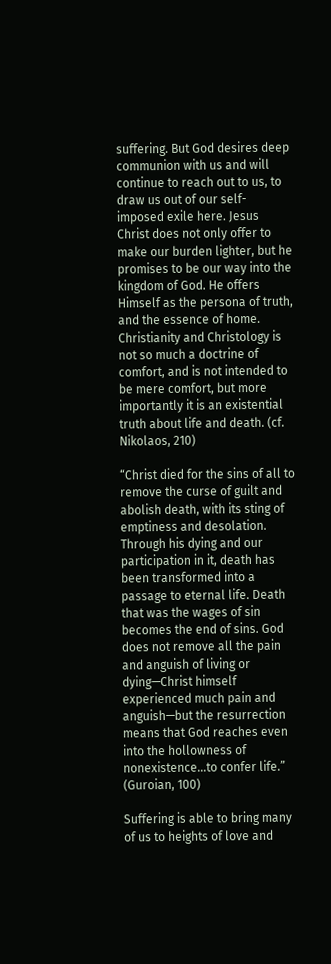suffering. But God desires deep communion with us and will continue to reach out to us, to draw us out of our self-imposed exile here. Jesus Christ does not only offer to make our burden lighter, but he promises to be our way into the kingdom of God. He offers Himself as the persona of truth, and the essence of home. Christianity and Christology is not so much a doctrine of comfort, and is not intended to be mere comfort, but more importantly it is an existential truth about life and death. (cf. Nikolaos, 210)

“Christ died for the sins of all to remove the curse of guilt and abolish death, with its sting of emptiness and desolation. Through his dying and our participation in it, death has been transformed into a passage to eternal life. Death that was the wages of sin becomes the end of sins. God does not remove all the pain and anguish of living or dying—Christ himself experienced much pain and anguish—but the resurrection means that God reaches even into the hollowness of nonexistence…to confer life.” (Guroian, 100)

Suffering is able to bring many of us to heights of love and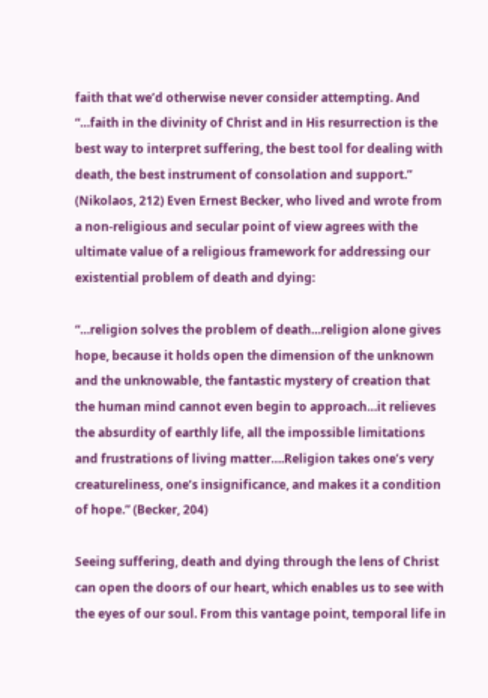faith that we’d otherwise never consider attempting. And “…faith in the divinity of Christ and in His resurrection is the best way to interpret suffering, the best tool for dealing with death, the best instrument of consolation and support.” (Nikolaos, 212) Even Ernest Becker, who lived and wrote from a non-religious and secular point of view agrees with the ultimate value of a religious framework for addressing our existential problem of death and dying:

“…religion solves the problem of death…religion alone gives hope, because it holds open the dimension of the unknown and the unknowable, the fantastic mystery of creation that the human mind cannot even begin to approach…it relieves the absurdity of earthly life, all the impossible limitations and frustrations of living matter….Religion takes one’s very creatureliness, one’s insignificance, and makes it a condition of hope.” (Becker, 204)

Seeing suffering, death and dying through the lens of Christ can open the doors of our heart, which enables us to see with the eyes of our soul. From this vantage point, temporal life in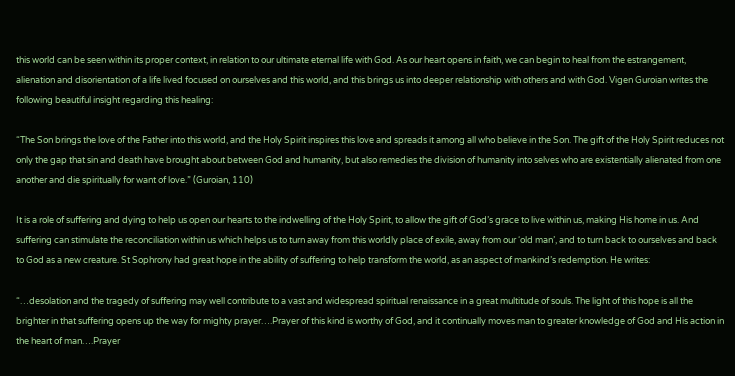this world can be seen within its proper context, in relation to our ultimate eternal life with God. As our heart opens in faith, we can begin to heal from the estrangement, alienation and disorientation of a life lived focused on ourselves and this world, and this brings us into deeper relationship with others and with God. Vigen Guroian writes the following beautiful insight regarding this healing:

“The Son brings the love of the Father into this world, and the Holy Spirit inspires this love and spreads it among all who believe in the Son. The gift of the Holy Spirit reduces not only the gap that sin and death have brought about between God and humanity, but also remedies the division of humanity into selves who are existentially alienated from one another and die spiritually for want of love.” (Guroian, 110)

It is a role of suffering and dying to help us open our hearts to the indwelling of the Holy Spirit, to allow the gift of God’s grace to live within us, making His home in us. And suffering can stimulate the reconciliation within us which helps us to turn away from this worldly place of exile, away from our ‘old man’, and to turn back to ourselves and back to God as a new creature. St Sophrony had great hope in the ability of suffering to help transform the world, as an aspect of mankind’s redemption. He writes:

“…desolation and the tragedy of suffering may well contribute to a vast and widespread spiritual renaissance in a great multitude of souls. The light of this hope is all the brighter in that suffering opens up the way for mighty prayer….Prayer of this kind is worthy of God, and it continually moves man to greater knowledge of God and His action in the heart of man….Prayer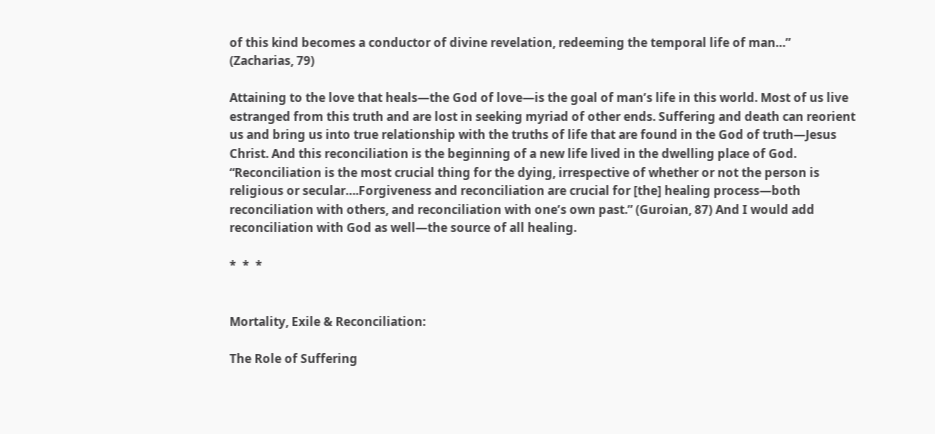of this kind becomes a conductor of divine revelation, redeeming the temporal life of man…” (Zacharias, 79)

Attaining to the love that heals—the God of love—is the goal of man’s life in this world. Most of us live estranged from this truth and are lost in seeking myriad of other ends. Suffering and death can reorient us and bring us into true relationship with the truths of life that are found in the God of truth—Jesus Christ. And this reconciliation is the beginning of a new life lived in the dwelling place of God. “Reconciliation is the most crucial thing for the dying, irrespective of whether or not the person is religious or secular….Forgiveness and reconciliation are crucial for [the] healing process—both reconciliation with others, and reconciliation with one’s own past.” (Guroian, 87) And I would add reconciliation with God as well—the source of all healing.

*  *  *


Mortality, Exile & Reconciliation:

The Role of Suffering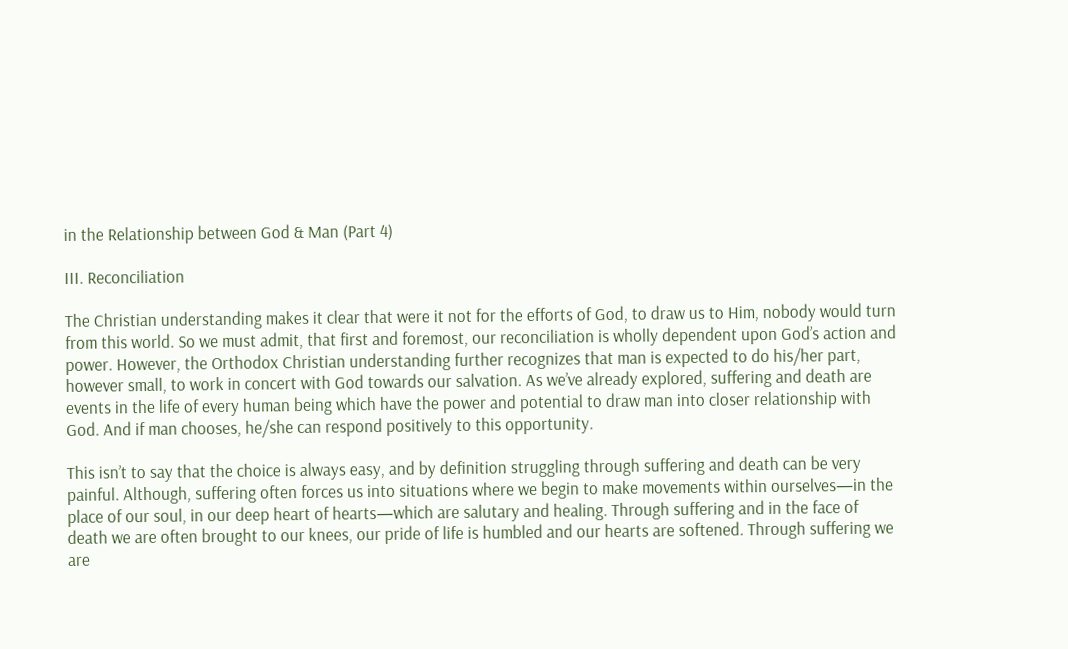in the Relationship between God & Man (Part 4)

III. Reconciliation

The Christian understanding makes it clear that were it not for the efforts of God, to draw us to Him, nobody would turn from this world. So we must admit, that first and foremost, our reconciliation is wholly dependent upon God’s action and power. However, the Orthodox Christian understanding further recognizes that man is expected to do his/her part, however small, to work in concert with God towards our salvation. As we’ve already explored, suffering and death are events in the life of every human being which have the power and potential to draw man into closer relationship with God. And if man chooses, he/she can respond positively to this opportunity.

This isn’t to say that the choice is always easy, and by definition struggling through suffering and death can be very painful. Although, suffering often forces us into situations where we begin to make movements within ourselves—in the place of our soul, in our deep heart of hearts—which are salutary and healing. Through suffering and in the face of death we are often brought to our knees, our pride of life is humbled and our hearts are softened. Through suffering we are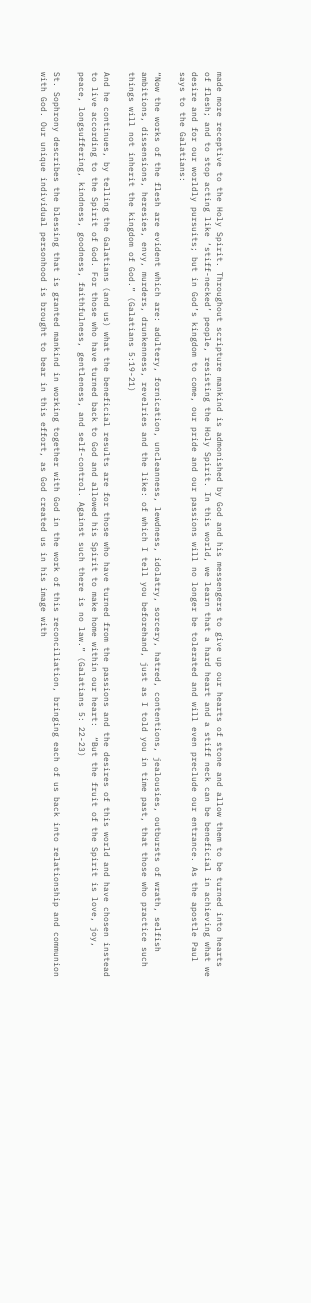made more receptive to the Holy Spirit. Throughout scripture mankind is admonished by God and his messengers to give up our hearts of stone and allow them to be turned into hearts of flesh; and to stop acting like ‘stiff-necked’ people, resisting the Holy Spirit. In this world, we learn that a hard heart and a stiff neck can be beneficial in achieving what we desire and for our worldly pursuits; but in God’s kingdom to come, our pride and our passions will no longer be tolerated and will even preclude our entrance. As the apostle Paul says to the Galatians:

“Now the works of the flesh are evident which are: adultery, fornication, uncleanness, lewdness, idolatry, sorcery, hatred, contentions, jealousies, outbursts of wrath, selfish ambitions, dissensions, heresies, envy, murders, drunkenness, revelries and the like: of which I tell you beforehand, just as I told you in time past, that those who practice such things will not inherit the kingdom of God.” (Galatians 5:19-21)

And he continues, by telling the Galatians (and us) what the beneficial results are for those who have turned from the passions and the desires of this world and have chosen instead to live according to the Spirit of God. For those who have turned back to God and allowed his Spirit to make home within our heart:  “But the fruit of the Spirit is love, joy, peace, longsuffering, kindness, goodness, faithfulness, gentleness, and self-control. Against such there is no law.” (Galatians 5: 22-23)

St. Sophrony describes the blessing that is granted mankind in working together with God in the work of this reconciliation, bringing each of us back into relationship and communion with God. Our unique individual personhood is brought to bear in this effort, as God created us in his image with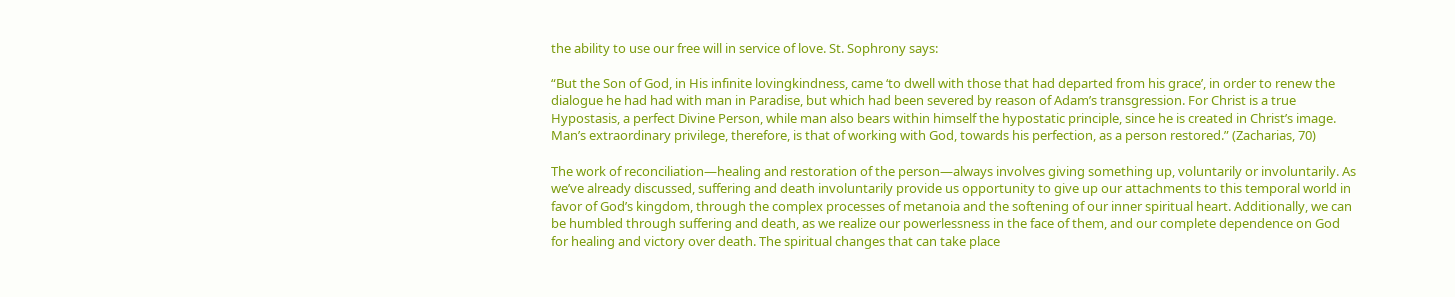the ability to use our free will in service of love. St. Sophrony says:

“But the Son of God, in His infinite lovingkindness, came ‘to dwell with those that had departed from his grace’, in order to renew the dialogue he had had with man in Paradise, but which had been severed by reason of Adam’s transgression. For Christ is a true Hypostasis, a perfect Divine Person, while man also bears within himself the hypostatic principle, since he is created in Christ’s image. Man’s extraordinary privilege, therefore, is that of working with God, towards his perfection, as a person restored.” (Zacharias, 70)

The work of reconciliation—healing and restoration of the person—always involves giving something up, voluntarily or involuntarily. As we’ve already discussed, suffering and death involuntarily provide us opportunity to give up our attachments to this temporal world in favor of God’s kingdom, through the complex processes of metanoia and the softening of our inner spiritual heart. Additionally, we can be humbled through suffering and death, as we realize our powerlessness in the face of them, and our complete dependence on God for healing and victory over death. The spiritual changes that can take place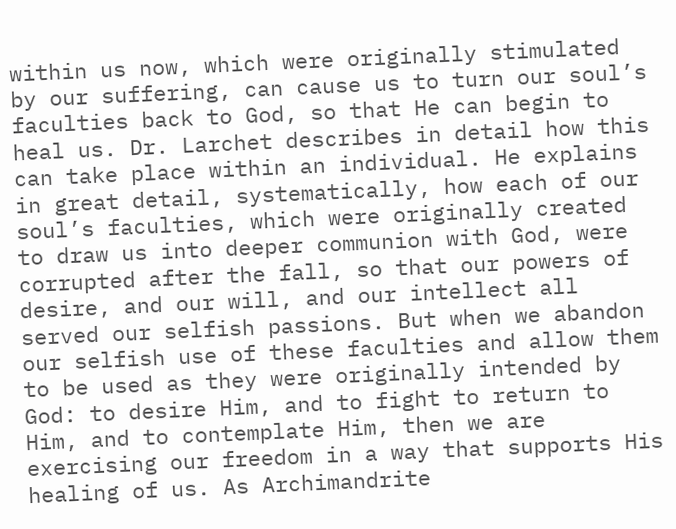within us now, which were originally stimulated by our suffering, can cause us to turn our soul’s faculties back to God, so that He can begin to heal us. Dr. Larchet describes in detail how this can take place within an individual. He explains in great detail, systematically, how each of our soul’s faculties, which were originally created to draw us into deeper communion with God, were corrupted after the fall, so that our powers of desire, and our will, and our intellect all served our selfish passions. But when we abandon our selfish use of these faculties and allow them to be used as they were originally intended by God: to desire Him, and to fight to return to Him, and to contemplate Him, then we are exercising our freedom in a way that supports His healing of us. As Archimandrite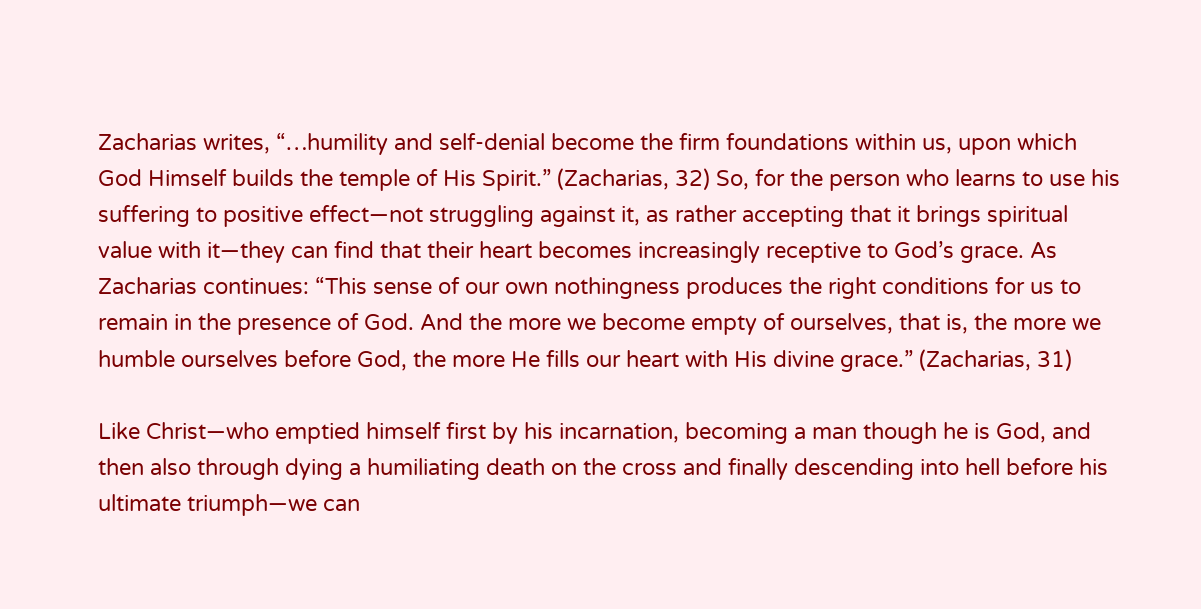Zacharias writes, “…humility and self-denial become the firm foundations within us, upon which God Himself builds the temple of His Spirit.” (Zacharias, 32) So, for the person who learns to use his suffering to positive effect—not struggling against it, as rather accepting that it brings spiritual value with it—they can find that their heart becomes increasingly receptive to God’s grace. As Zacharias continues: “This sense of our own nothingness produces the right conditions for us to remain in the presence of God. And the more we become empty of ourselves, that is, the more we humble ourselves before God, the more He fills our heart with His divine grace.” (Zacharias, 31)

Like Christ—who emptied himself first by his incarnation, becoming a man though he is God, and then also through dying a humiliating death on the cross and finally descending into hell before his ultimate triumph—we can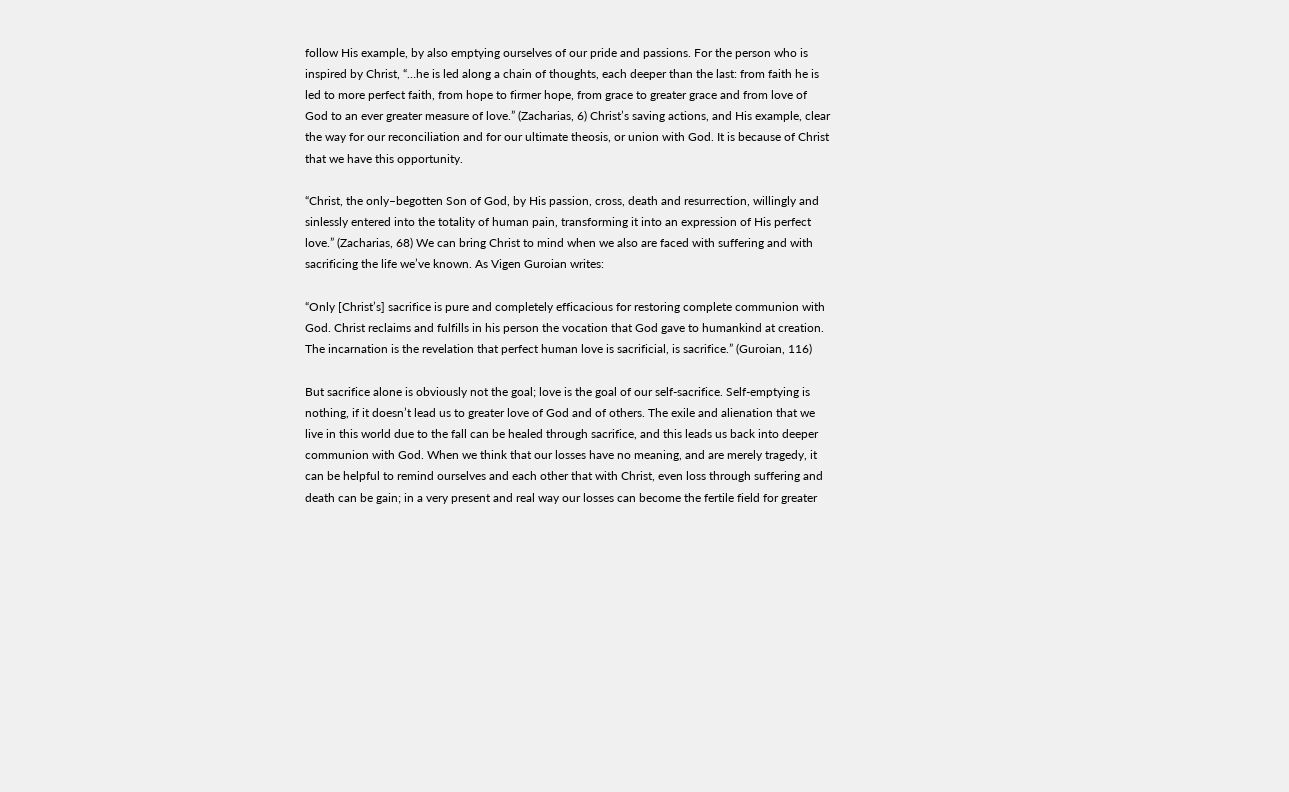follow His example, by also emptying ourselves of our pride and passions. For the person who is inspired by Christ, “…he is led along a chain of thoughts, each deeper than the last: from faith he is led to more perfect faith, from hope to firmer hope, from grace to greater grace and from love of God to an ever greater measure of love.” (Zacharias, 6) Christ’s saving actions, and His example, clear the way for our reconciliation and for our ultimate theosis, or union with God. It is because of Christ that we have this opportunity.

“Christ, the only–begotten Son of God, by His passion, cross, death and resurrection, willingly and sinlessly entered into the totality of human pain, transforming it into an expression of His perfect love.” (Zacharias, 68) We can bring Christ to mind when we also are faced with suffering and with sacrificing the life we’ve known. As Vigen Guroian writes:

“Only [Christ’s] sacrifice is pure and completely efficacious for restoring complete communion with God. Christ reclaims and fulfills in his person the vocation that God gave to humankind at creation. The incarnation is the revelation that perfect human love is sacrificial, is sacrifice.” (Guroian, 116)

But sacrifice alone is obviously not the goal; love is the goal of our self-sacrifice. Self-emptying is nothing, if it doesn’t lead us to greater love of God and of others. The exile and alienation that we live in this world due to the fall can be healed through sacrifice, and this leads us back into deeper communion with God. When we think that our losses have no meaning, and are merely tragedy, it can be helpful to remind ourselves and each other that with Christ, even loss through suffering and death can be gain; in a very present and real way our losses can become the fertile field for greater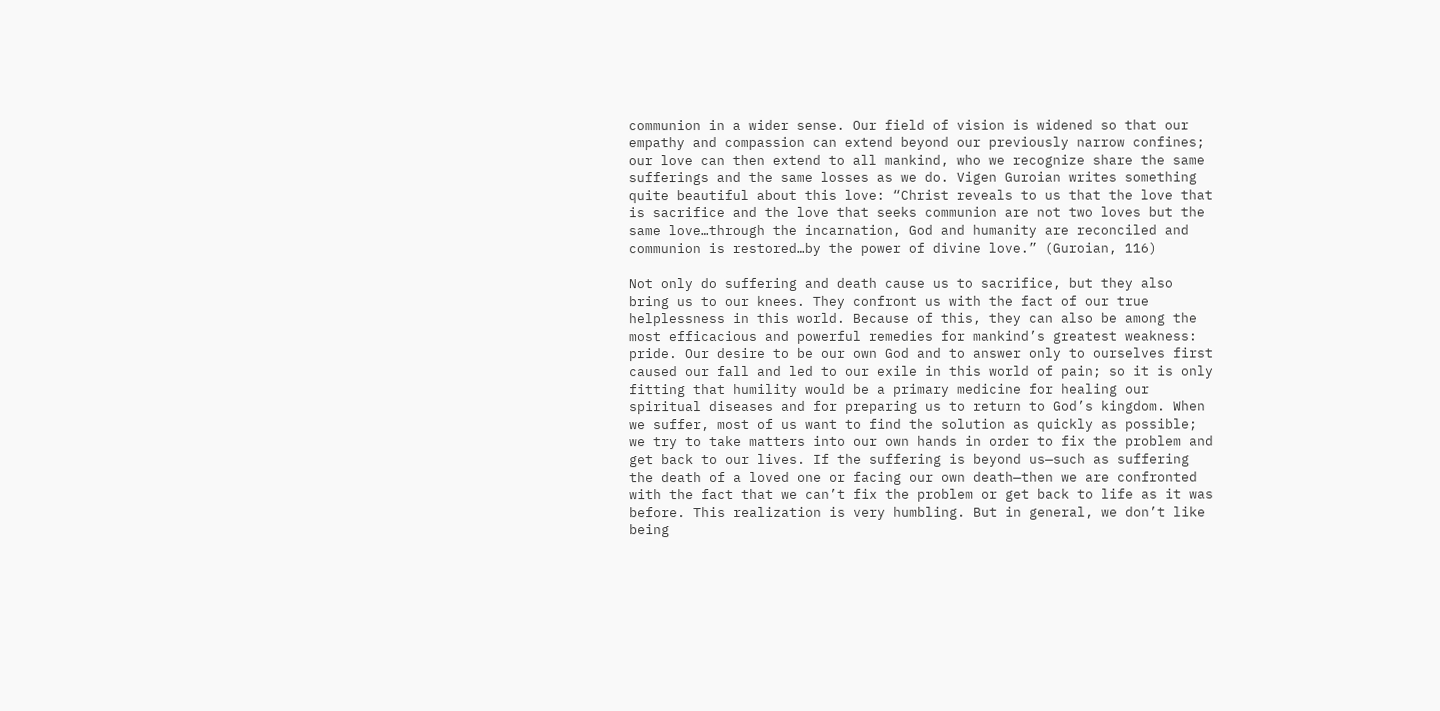communion in a wider sense. Our field of vision is widened so that our empathy and compassion can extend beyond our previously narrow confines; our love can then extend to all mankind, who we recognize share the same sufferings and the same losses as we do. Vigen Guroian writes something quite beautiful about this love: “Christ reveals to us that the love that is sacrifice and the love that seeks communion are not two loves but the same love…through the incarnation, God and humanity are reconciled and communion is restored…by the power of divine love.” (Guroian, 116)

Not only do suffering and death cause us to sacrifice, but they also bring us to our knees. They confront us with the fact of our true helplessness in this world. Because of this, they can also be among the most efficacious and powerful remedies for mankind’s greatest weakness: pride. Our desire to be our own God and to answer only to ourselves first caused our fall and led to our exile in this world of pain; so it is only fitting that humility would be a primary medicine for healing our spiritual diseases and for preparing us to return to God’s kingdom. When we suffer, most of us want to find the solution as quickly as possible; we try to take matters into our own hands in order to fix the problem and get back to our lives. If the suffering is beyond us—such as suffering the death of a loved one or facing our own death—then we are confronted with the fact that we can’t fix the problem or get back to life as it was before. This realization is very humbling. But in general, we don’t like being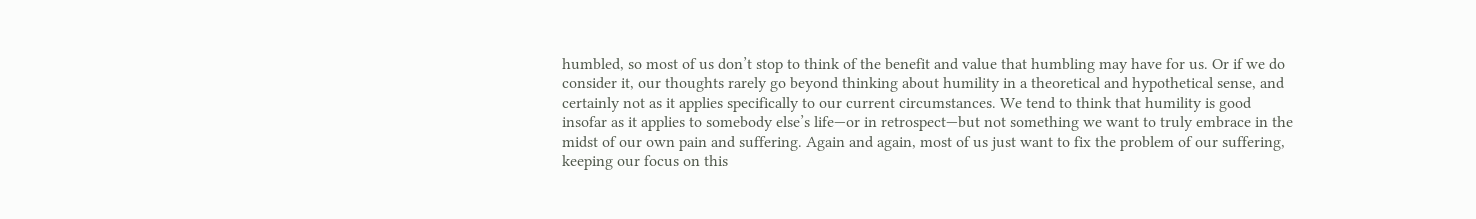humbled, so most of us don’t stop to think of the benefit and value that humbling may have for us. Or if we do consider it, our thoughts rarely go beyond thinking about humility in a theoretical and hypothetical sense, and certainly not as it applies specifically to our current circumstances. We tend to think that humility is good insofar as it applies to somebody else’s life—or in retrospect—but not something we want to truly embrace in the midst of our own pain and suffering. Again and again, most of us just want to fix the problem of our suffering, keeping our focus on this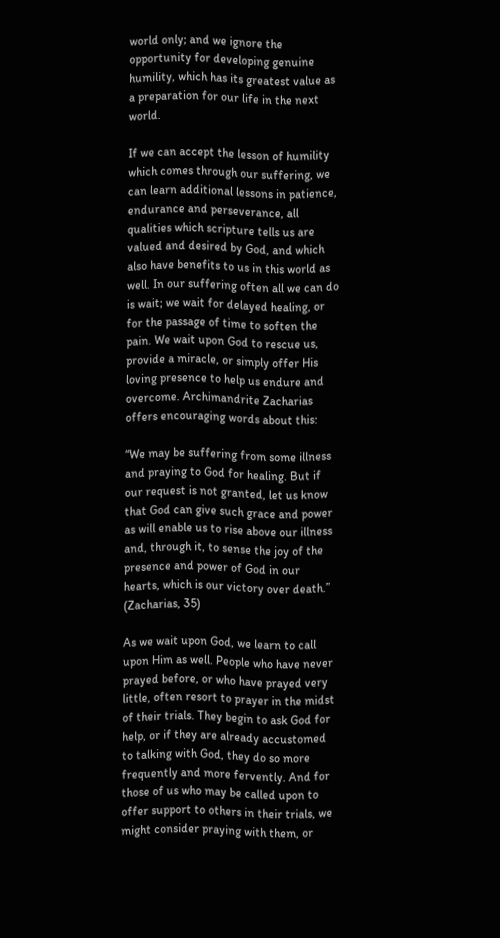world only; and we ignore the opportunity for developing genuine humility, which has its greatest value as a preparation for our life in the next world.

If we can accept the lesson of humility which comes through our suffering, we can learn additional lessons in patience, endurance and perseverance, all qualities which scripture tells us are valued and desired by God, and which also have benefits to us in this world as well. In our suffering often all we can do is wait; we wait for delayed healing, or for the passage of time to soften the pain. We wait upon God to rescue us, provide a miracle, or simply offer His loving presence to help us endure and overcome. Archimandrite Zacharias offers encouraging words about this:

“We may be suffering from some illness and praying to God for healing. But if our request is not granted, let us know that God can give such grace and power as will enable us to rise above our illness and, through it, to sense the joy of the presence and power of God in our hearts, which is our victory over death.” (Zacharias, 35)

As we wait upon God, we learn to call upon Him as well. People who have never prayed before, or who have prayed very little, often resort to prayer in the midst of their trials. They begin to ask God for help, or if they are already accustomed to talking with God, they do so more frequently and more fervently. And for those of us who may be called upon to offer support to others in their trials, we might consider praying with them, or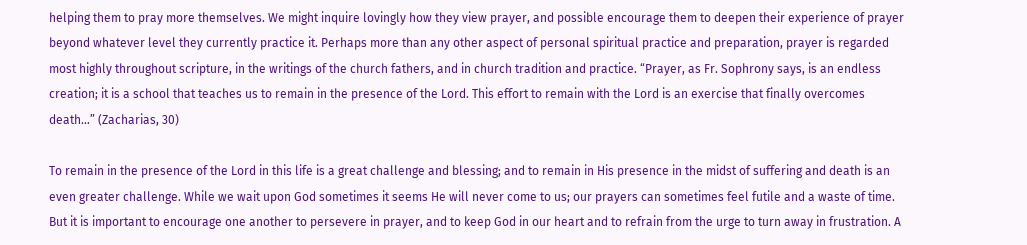helping them to pray more themselves. We might inquire lovingly how they view prayer, and possible encourage them to deepen their experience of prayer beyond whatever level they currently practice it. Perhaps more than any other aspect of personal spiritual practice and preparation, prayer is regarded most highly throughout scripture, in the writings of the church fathers, and in church tradition and practice. “Prayer, as Fr. Sophrony says, is an endless creation; it is a school that teaches us to remain in the presence of the Lord. This effort to remain with the Lord is an exercise that finally overcomes death…” (Zacharias, 30)

To remain in the presence of the Lord in this life is a great challenge and blessing; and to remain in His presence in the midst of suffering and death is an even greater challenge. While we wait upon God sometimes it seems He will never come to us; our prayers can sometimes feel futile and a waste of time. But it is important to encourage one another to persevere in prayer, and to keep God in our heart and to refrain from the urge to turn away in frustration. A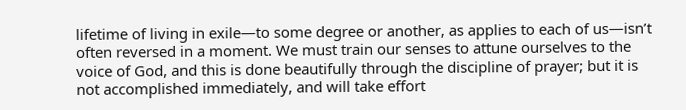lifetime of living in exile—to some degree or another, as applies to each of us—isn’t often reversed in a moment. We must train our senses to attune ourselves to the voice of God, and this is done beautifully through the discipline of prayer; but it is not accomplished immediately, and will take effort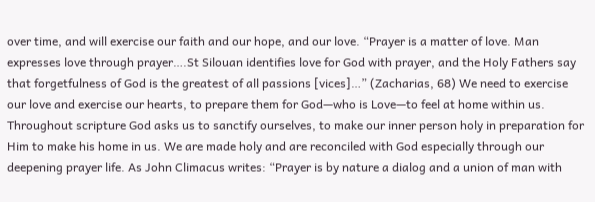over time, and will exercise our faith and our hope, and our love. “Prayer is a matter of love. Man expresses love through prayer….St Silouan identifies love for God with prayer, and the Holy Fathers say that forgetfulness of God is the greatest of all passions [vices]…” (Zacharias, 68) We need to exercise our love and exercise our hearts, to prepare them for God—who is Love—to feel at home within us. Throughout scripture God asks us to sanctify ourselves, to make our inner person holy in preparation for Him to make his home in us. We are made holy and are reconciled with God especially through our deepening prayer life. As John Climacus writes: “Prayer is by nature a dialog and a union of man with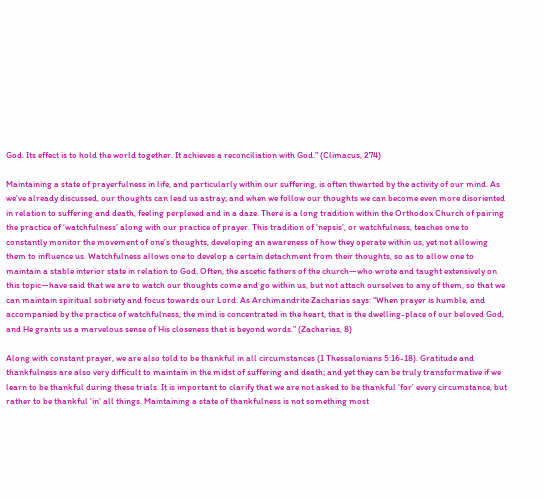God. Its effect is to hold the world together. It achieves a reconciliation with God.” (Climacus, 274)

Maintaining a state of prayerfulness in life, and particularly within our suffering, is often thwarted by the activity of our mind. As we’ve already discussed, our thoughts can lead us astray; and when we follow our thoughts we can become even more disoriented in relation to suffering and death, feeling perplexed and in a daze. There is a long tradition within the Orthodox Church of pairing the practice of ‘watchfulness’ along with our practice of prayer. This tradition of ‘nepsis’, or watchfulness, teaches one to constantly monitor the movement of one’s thoughts, developing an awareness of how they operate within us, yet not allowing them to influence us. Watchfulness allows one to develop a certain detachment from their thoughts, so as to allow one to maintain a stable interior state in relation to God. Often, the ascetic fathers of the church—who wrote and taught extensively on this topic—have said that we are to watch our thoughts come and go within us, but not attach ourselves to any of them, so that we can maintain spiritual sobriety and focus towards our Lord. As Archimandrite Zacharias says: “When prayer is humble, and accompanied by the practice of watchfulness, the mind is concentrated in the heart, that is the dwelling-place of our beloved God, and He grants us a marvelous sense of His closeness that is beyond words.” (Zacharias, 8)

Along with constant prayer, we are also told to be thankful in all circumstances (1 Thessalonians 5:16-18). Gratitude and thankfulness are also very difficult to maintain in the midst of suffering and death; and yet they can be truly transformative if we learn to be thankful during these trials. It is important to clarify that we are not asked to be thankful ‘for’ every circumstance, but rather to be thankful ‘in’ all things. Maintaining a state of thankfulness is not something most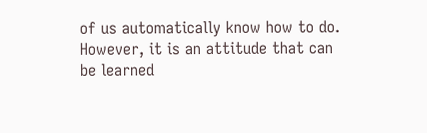of us automatically know how to do. However, it is an attitude that can be learned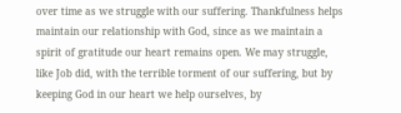over time as we struggle with our suffering. Thankfulness helps maintain our relationship with God, since as we maintain a spirit of gratitude our heart remains open. We may struggle, like Job did, with the terrible torment of our suffering, but by keeping God in our heart we help ourselves, by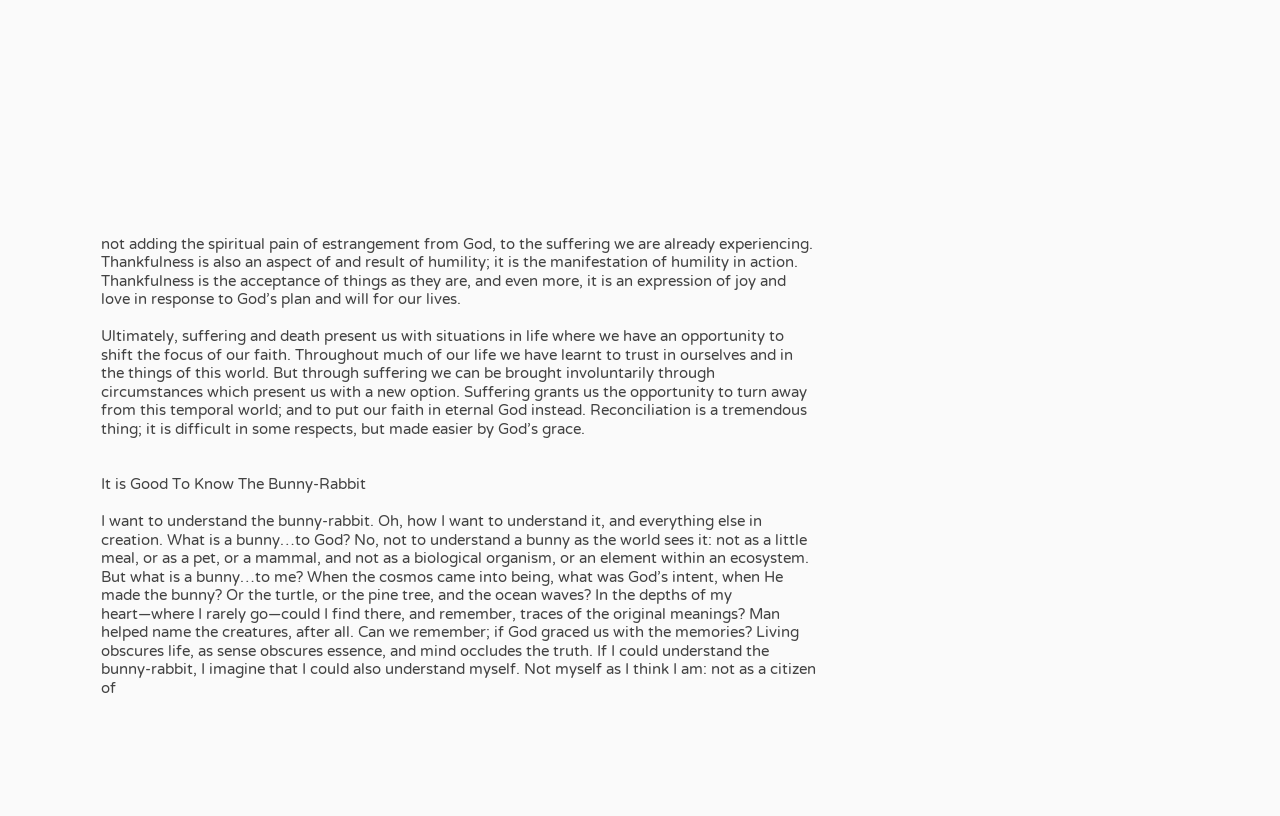not adding the spiritual pain of estrangement from God, to the suffering we are already experiencing. Thankfulness is also an aspect of and result of humility; it is the manifestation of humility in action. Thankfulness is the acceptance of things as they are, and even more, it is an expression of joy and love in response to God’s plan and will for our lives.

Ultimately, suffering and death present us with situations in life where we have an opportunity to shift the focus of our faith. Throughout much of our life we have learnt to trust in ourselves and in the things of this world. But through suffering we can be brought involuntarily through circumstances which present us with a new option. Suffering grants us the opportunity to turn away from this temporal world; and to put our faith in eternal God instead. Reconciliation is a tremendous thing; it is difficult in some respects, but made easier by God’s grace.


It is Good To Know The Bunny-Rabbit

I want to understand the bunny-rabbit. Oh, how I want to understand it, and everything else in creation. What is a bunny…to God? No, not to understand a bunny as the world sees it: not as a little meal, or as a pet, or a mammal, and not as a biological organism, or an element within an ecosystem. But what is a bunny…to me? When the cosmos came into being, what was God’s intent, when He made the bunny? Or the turtle, or the pine tree, and the ocean waves? In the depths of my heart—where I rarely go—could I find there, and remember, traces of the original meanings? Man helped name the creatures, after all. Can we remember; if God graced us with the memories? Living obscures life, as sense obscures essence, and mind occludes the truth. If I could understand the bunny-rabbit, I imagine that I could also understand myself. Not myself as I think I am: not as a citizen of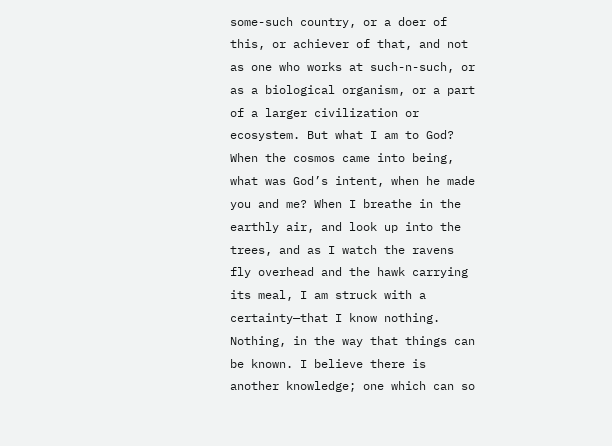some-such country, or a doer of this, or achiever of that, and not as one who works at such-n-such, or as a biological organism, or a part of a larger civilization or ecosystem. But what I am to God? When the cosmos came into being, what was God’s intent, when he made you and me? When I breathe in the earthly air, and look up into the trees, and as I watch the ravens fly overhead and the hawk carrying its meal, I am struck with a certainty—that I know nothing. Nothing, in the way that things can be known. I believe there is another knowledge; one which can so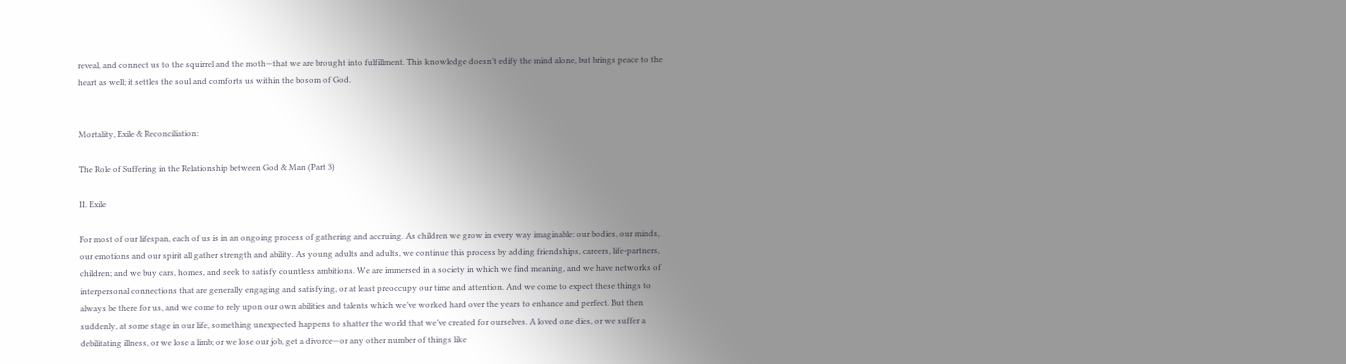reveal, and connect us to the squirrel and the moth—that we are brought into fulfillment. This knowledge doesn’t edify the mind alone, but brings peace to the heart as well; it settles the soul and comforts us within the bosom of God.


Mortality, Exile & Reconciliation:

The Role of Suffering in the Relationship between God & Man (Part 3)

II. Exile

For most of our lifespan, each of us is in an ongoing process of gathering and accruing. As children we grow in every way imaginable: our bodies, our minds, our emotions and our spirit all gather strength and ability. As young adults and adults, we continue this process by adding friendships, careers, life-partners, children; and we buy cars, homes, and seek to satisfy countless ambitions. We are immersed in a society in which we find meaning, and we have networks of interpersonal connections that are generally engaging and satisfying, or at least preoccupy our time and attention. And we come to expect these things to always be there for us, and we come to rely upon our own abilities and talents which we’ve worked hard over the years to enhance and perfect. But then suddenly, at some stage in our life, something unexpected happens to shatter the world that we’ve created for ourselves. A loved one dies, or we suffer a debilitating illness, or we lose a limb; or we lose our job, get a divorce—or any other number of things like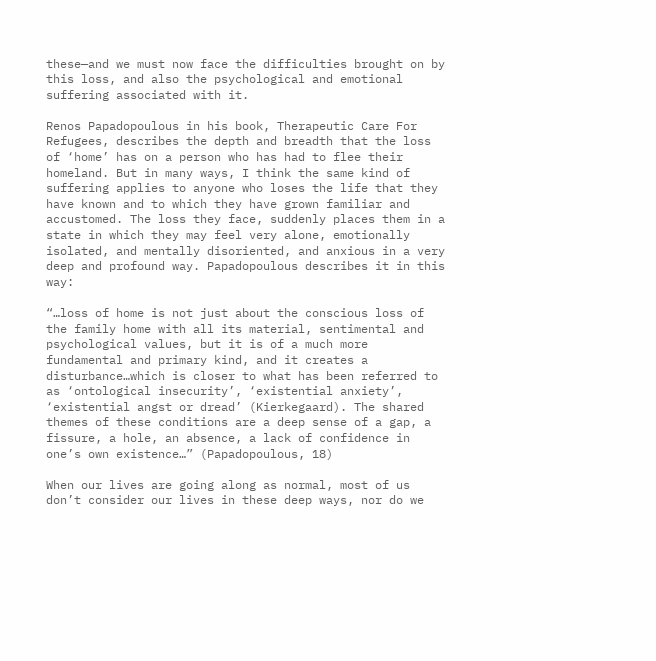these—and we must now face the difficulties brought on by this loss, and also the psychological and emotional suffering associated with it.

Renos Papadopoulous in his book, Therapeutic Care For Refugees, describes the depth and breadth that the loss of ‘home’ has on a person who has had to flee their homeland. But in many ways, I think the same kind of suffering applies to anyone who loses the life that they have known and to which they have grown familiar and accustomed. The loss they face, suddenly places them in a state in which they may feel very alone, emotionally isolated, and mentally disoriented, and anxious in a very deep and profound way. Papadopoulous describes it in this way:

“…loss of home is not just about the conscious loss of the family home with all its material, sentimental and psychological values, but it is of a much more fundamental and primary kind, and it creates a disturbance…which is closer to what has been referred to as ‘ontological insecurity’, ‘existential anxiety’, ‘existential angst or dread’ (Kierkegaard). The shared themes of these conditions are a deep sense of a gap, a fissure, a hole, an absence, a lack of confidence in one’s own existence…” (Papadopoulous, 18)

When our lives are going along as normal, most of us don’t consider our lives in these deep ways, nor do we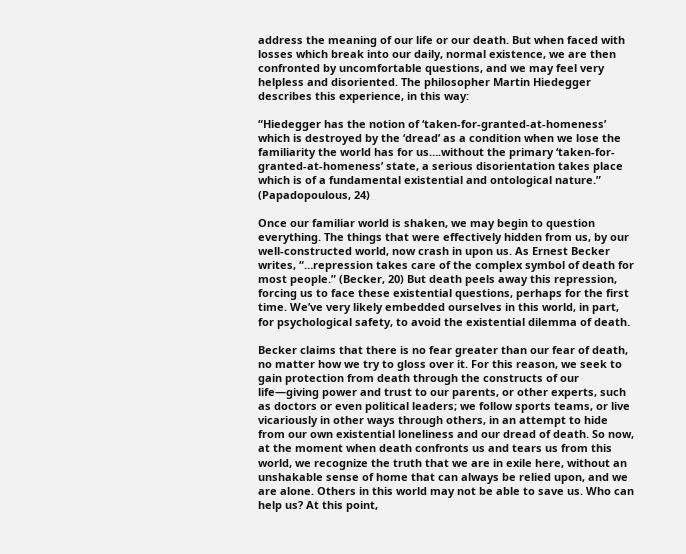address the meaning of our life or our death. But when faced with losses which break into our daily, normal existence, we are then confronted by uncomfortable questions, and we may feel very helpless and disoriented. The philosopher Martin Hiedegger describes this experience, in this way:

“Hiedegger has the notion of ‘taken-for-granted-at-homeness’ which is destroyed by the ‘dread’ as a condition when we lose the familiarity the world has for us….without the primary ‘taken-for-granted-at-homeness’ state, a serious disorientation takes place which is of a fundamental existential and ontological nature.” (Papadopoulous, 24)

Once our familiar world is shaken, we may begin to question everything. The things that were effectively hidden from us, by our well-constructed world, now crash in upon us. As Ernest Becker writes, “…repression takes care of the complex symbol of death for most people.” (Becker, 20) But death peels away this repression, forcing us to face these existential questions, perhaps for the first time. We’ve very likely embedded ourselves in this world, in part, for psychological safety, to avoid the existential dilemma of death.

Becker claims that there is no fear greater than our fear of death, no matter how we try to gloss over it. For this reason, we seek to gain protection from death through the constructs of our life—giving power and trust to our parents, or other experts, such as doctors or even political leaders; we follow sports teams, or live vicariously in other ways through others, in an attempt to hide from our own existential loneliness and our dread of death. So now, at the moment when death confronts us and tears us from this world, we recognize the truth that we are in exile here, without an unshakable sense of home that can always be relied upon, and we are alone. Others in this world may not be able to save us. Who can help us? At this point,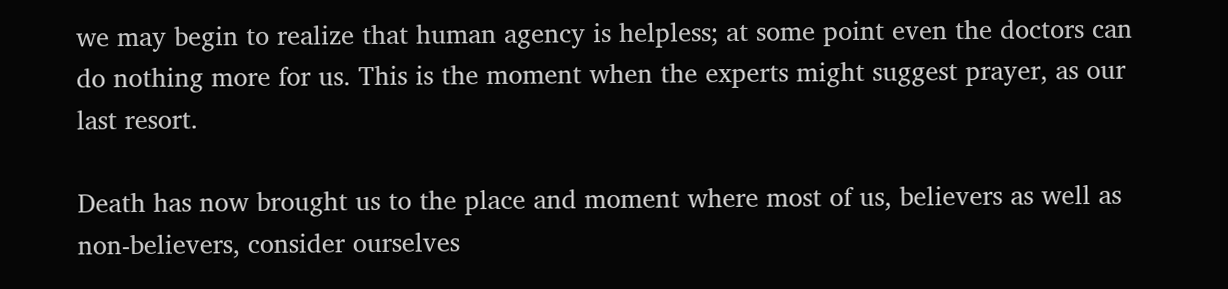we may begin to realize that human agency is helpless; at some point even the doctors can do nothing more for us. This is the moment when the experts might suggest prayer, as our last resort.

Death has now brought us to the place and moment where most of us, believers as well as non-believers, consider ourselves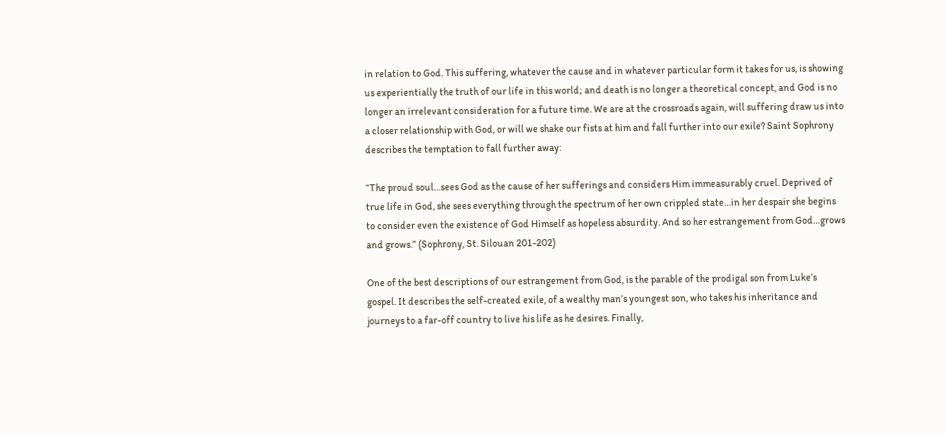in relation to God. This suffering, whatever the cause and in whatever particular form it takes for us, is showing us experientially the truth of our life in this world; and death is no longer a theoretical concept, and God is no longer an irrelevant consideration for a future time. We are at the crossroads again, will suffering draw us into a closer relationship with God, or will we shake our fists at him and fall further into our exile? Saint Sophrony describes the temptation to fall further away:

“The proud soul…sees God as the cause of her sufferings and considers Him immeasurably cruel. Deprived of true life in God, she sees everything through the spectrum of her own crippled state…in her despair she begins to consider even the existence of God Himself as hopeless absurdity. And so her estrangement from God…grows and grows.” (Sophrony, St. Silouan 201-202)

One of the best descriptions of our estrangement from God, is the parable of the prodigal son from Luke’s gospel. It describes the self-created exile, of a wealthy man’s youngest son, who takes his inheritance and journeys to a far-off country to live his life as he desires. Finally,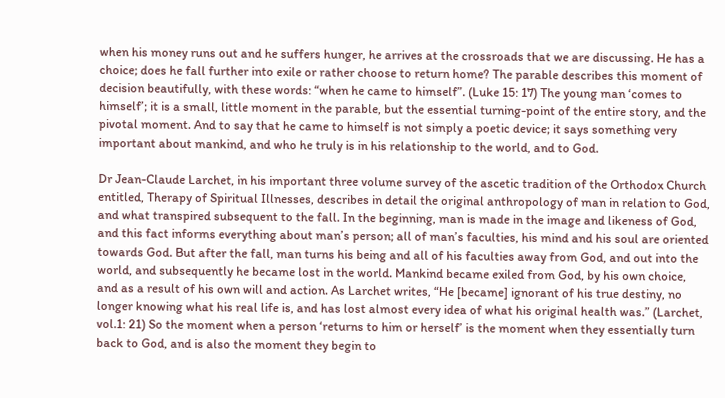when his money runs out and he suffers hunger, he arrives at the crossroads that we are discussing. He has a choice; does he fall further into exile or rather choose to return home? The parable describes this moment of decision beautifully, with these words: “when he came to himself”. (Luke 15: 17) The young man ‘comes to himself’; it is a small, little moment in the parable, but the essential turning-point of the entire story, and the pivotal moment. And to say that he came to himself is not simply a poetic device; it says something very important about mankind, and who he truly is in his relationship to the world, and to God.

Dr Jean-Claude Larchet, in his important three volume survey of the ascetic tradition of the Orthodox Church entitled, Therapy of Spiritual Illnesses, describes in detail the original anthropology of man in relation to God, and what transpired subsequent to the fall. In the beginning, man is made in the image and likeness of God, and this fact informs everything about man’s person; all of man’s faculties, his mind and his soul are oriented towards God. But after the fall, man turns his being and all of his faculties away from God, and out into the world, and subsequently he became lost in the world. Mankind became exiled from God, by his own choice, and as a result of his own will and action. As Larchet writes, “He [became] ignorant of his true destiny, no longer knowing what his real life is, and has lost almost every idea of what his original health was.” (Larchet, vol.1: 21) So the moment when a person ‘returns to him or herself’ is the moment when they essentially turn back to God, and is also the moment they begin to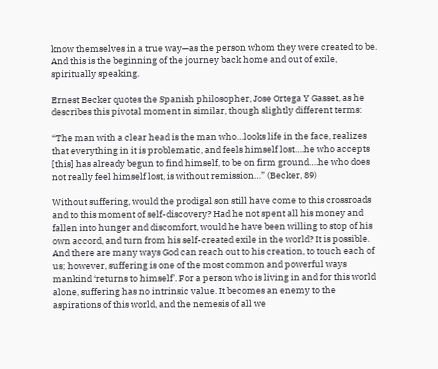know themselves in a true way—as the person whom they were created to be. And this is the beginning of the journey back home and out of exile, spiritually speaking.

Ernest Becker quotes the Spanish philosopher, Jose Ortega Y Gasset, as he describes this pivotal moment in similar, though slightly different terms:

“The man with a clear head is the man who…looks life in the face, realizes that everything in it is problematic, and feels himself lost….he who accepts [this] has already begun to find himself, to be on firm ground….he who does not really feel himself lost, is without remission…” (Becker, 89)

Without suffering, would the prodigal son still have come to this crossroads and to this moment of self-discovery? Had he not spent all his money and fallen into hunger and discomfort, would he have been willing to stop of his own accord, and turn from his self-created exile in the world? It is possible. And there are many ways God can reach out to his creation, to touch each of us; however, suffering is one of the most common and powerful ways mankind ‘returns to himself’. For a person who is living in and for this world alone, suffering has no intrinsic value. It becomes an enemy to the aspirations of this world, and the nemesis of all we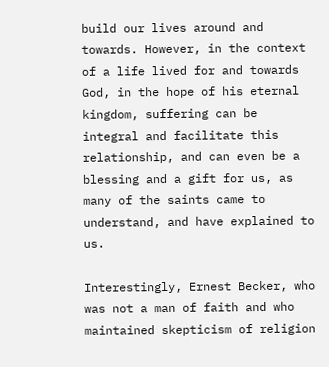build our lives around and towards. However, in the context of a life lived for and towards God, in the hope of his eternal kingdom, suffering can be integral and facilitate this relationship, and can even be a blessing and a gift for us, as many of the saints came to understand, and have explained to us.

Interestingly, Ernest Becker, who was not a man of faith and who maintained skepticism of religion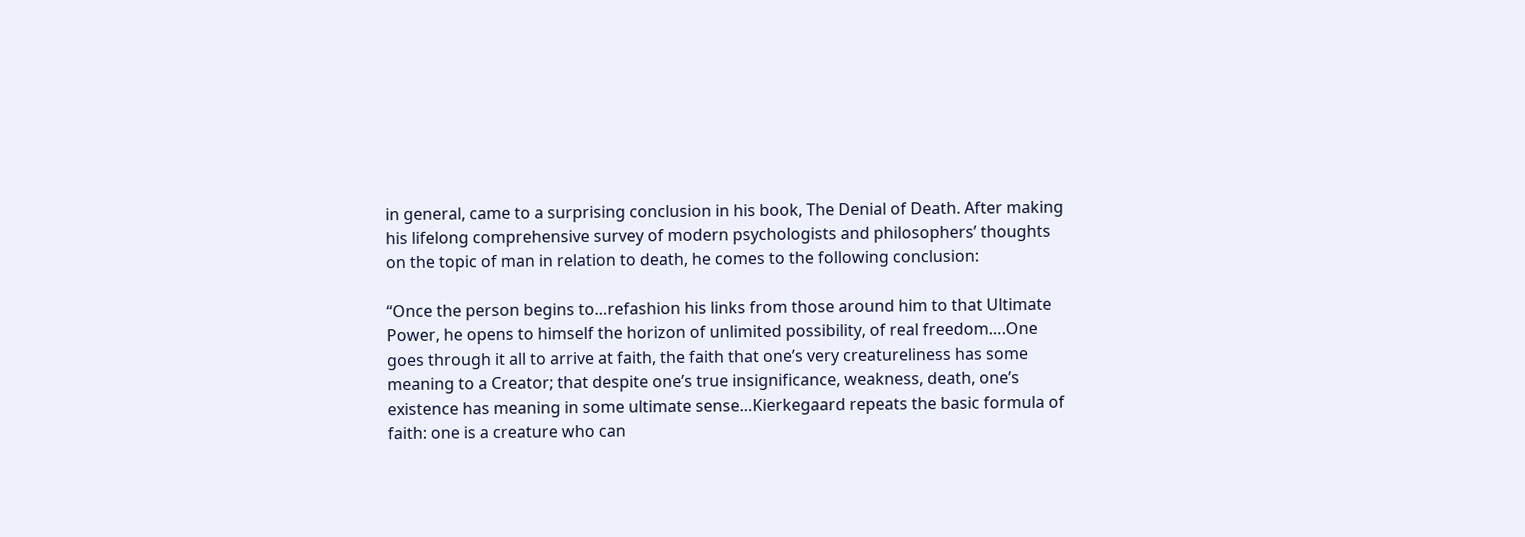in general, came to a surprising conclusion in his book, The Denial of Death. After making his lifelong comprehensive survey of modern psychologists and philosophers’ thoughts on the topic of man in relation to death, he comes to the following conclusion:

“Once the person begins to…refashion his links from those around him to that Ultimate Power, he opens to himself the horizon of unlimited possibility, of real freedom….One goes through it all to arrive at faith, the faith that one’s very creatureliness has some meaning to a Creator; that despite one’s true insignificance, weakness, death, one’s existence has meaning in some ultimate sense…Kierkegaard repeats the basic formula of faith: one is a creature who can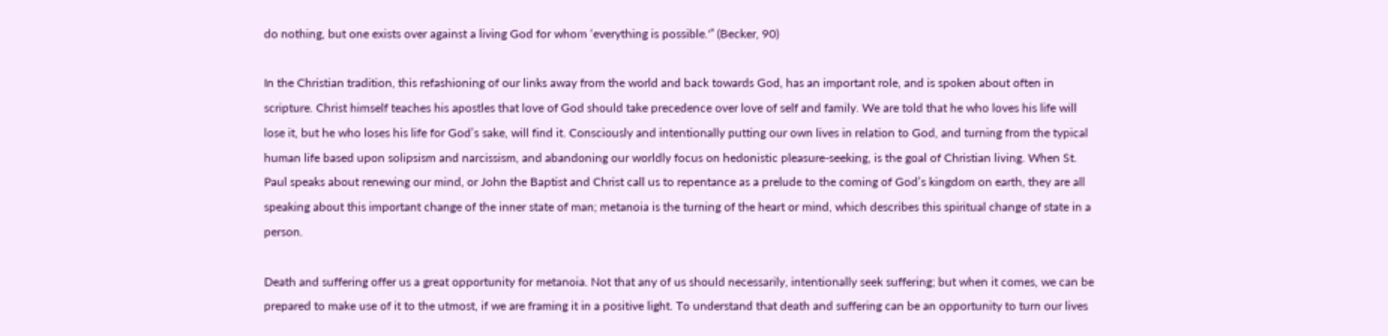do nothing, but one exists over against a living God for whom ‘everything is possible.'” (Becker, 90)

In the Christian tradition, this refashioning of our links away from the world and back towards God, has an important role, and is spoken about often in scripture. Christ himself teaches his apostles that love of God should take precedence over love of self and family. We are told that he who loves his life will lose it, but he who loses his life for God’s sake, will find it. Consciously and intentionally putting our own lives in relation to God, and turning from the typical human life based upon solipsism and narcissism, and abandoning our worldly focus on hedonistic pleasure-seeking, is the goal of Christian living. When St. Paul speaks about renewing our mind, or John the Baptist and Christ call us to repentance as a prelude to the coming of God’s kingdom on earth, they are all speaking about this important change of the inner state of man; metanoia is the turning of the heart or mind, which describes this spiritual change of state in a person.

Death and suffering offer us a great opportunity for metanoia. Not that any of us should necessarily, intentionally seek suffering; but when it comes, we can be prepared to make use of it to the utmost, if we are framing it in a positive light. To understand that death and suffering can be an opportunity to turn our lives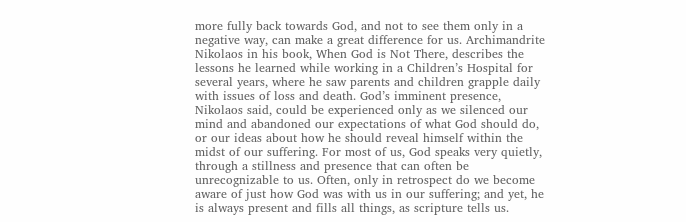more fully back towards God, and not to see them only in a negative way, can make a great difference for us. Archimandrite Nikolaos in his book, When God is Not There, describes the lessons he learned while working in a Children’s Hospital for several years, where he saw parents and children grapple daily with issues of loss and death. God’s imminent presence, Nikolaos said, could be experienced only as we silenced our mind and abandoned our expectations of what God should do, or our ideas about how he should reveal himself within the midst of our suffering. For most of us, God speaks very quietly, through a stillness and presence that can often be unrecognizable to us. Often, only in retrospect do we become aware of just how God was with us in our suffering; and yet, he is always present and fills all things, as scripture tells us.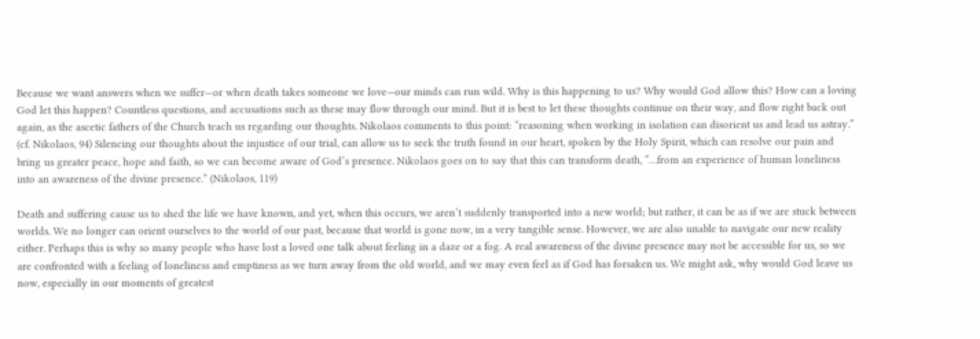Because we want answers when we suffer—or when death takes someone we love—our minds can run wild. Why is this happening to us? Why would God allow this? How can a loving God let this happen? Countless questions, and accusations such as these may flow through our mind. But it is best to let these thoughts continue on their way, and flow right back out again, as the ascetic fathers of the Church teach us regarding our thoughts. Nikolaos comments to this point: “reasoning when working in isolation can disorient us and lead us astray.” (cf. Nikolaos, 94) Silencing our thoughts about the injustice of our trial, can allow us to seek the truth found in our heart, spoken by the Holy Spirit, which can resolve our pain and bring us greater peace, hope and faith, so we can become aware of God’s presence. Nikolaos goes on to say that this can transform death, “…from an experience of human loneliness into an awareness of the divine presence.” (Nikolaos, 119)

Death and suffering cause us to shed the life we have known, and yet, when this occurs, we aren’t suddenly transported into a new world; but rather, it can be as if we are stuck between worlds. We no longer can orient ourselves to the world of our past, because that world is gone now, in a very tangible sense. However, we are also unable to navigate our new reality either. Perhaps this is why so many people who have lost a loved one talk about feeling in a daze or a fog. A real awareness of the divine presence may not be accessible for us, so we are confronted with a feeling of loneliness and emptiness as we turn away from the old world, and we may even feel as if God has forsaken us. We might ask, why would God leave us now, especially in our moments of greatest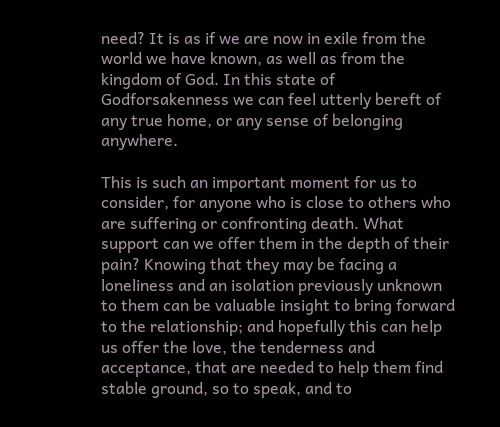need? It is as if we are now in exile from the world we have known, as well as from the kingdom of God. In this state of Godforsakenness we can feel utterly bereft of any true home, or any sense of belonging anywhere.

This is such an important moment for us to consider, for anyone who is close to others who are suffering or confronting death. What support can we offer them in the depth of their pain? Knowing that they may be facing a loneliness and an isolation previously unknown to them can be valuable insight to bring forward to the relationship; and hopefully this can help us offer the love, the tenderness and acceptance, that are needed to help them find stable ground, so to speak, and to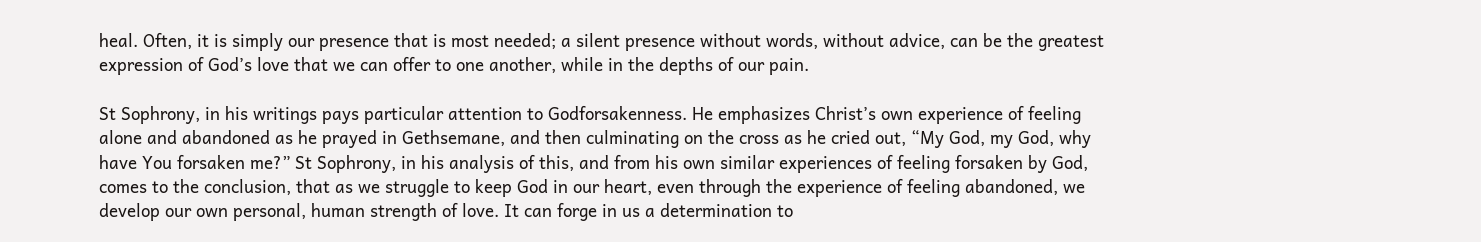heal. Often, it is simply our presence that is most needed; a silent presence without words, without advice, can be the greatest expression of God’s love that we can offer to one another, while in the depths of our pain.

St Sophrony, in his writings pays particular attention to Godforsakenness. He emphasizes Christ’s own experience of feeling alone and abandoned as he prayed in Gethsemane, and then culminating on the cross as he cried out, “My God, my God, why have You forsaken me?” St Sophrony, in his analysis of this, and from his own similar experiences of feeling forsaken by God, comes to the conclusion, that as we struggle to keep God in our heart, even through the experience of feeling abandoned, we develop our own personal, human strength of love. It can forge in us a determination to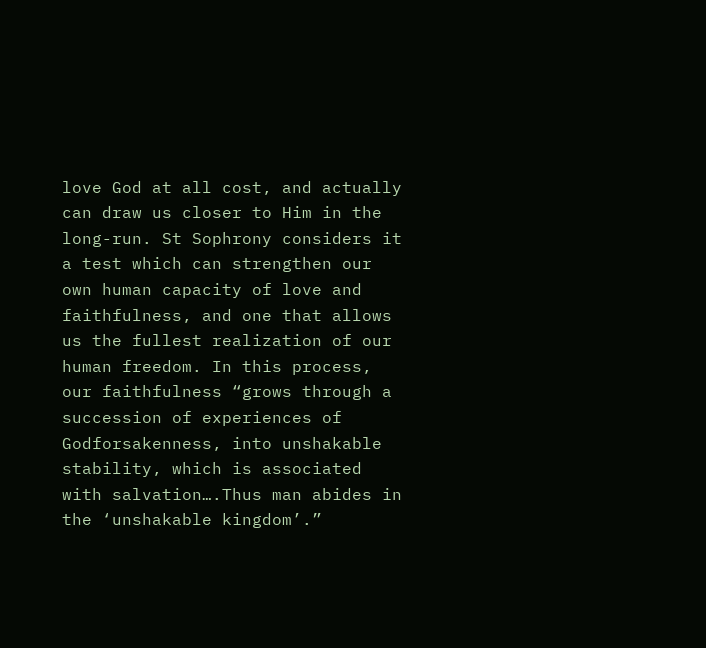love God at all cost, and actually can draw us closer to Him in the long-run. St Sophrony considers it a test which can strengthen our own human capacity of love and faithfulness, and one that allows us the fullest realization of our human freedom. In this process, our faithfulness “grows through a succession of experiences of Godforsakenness, into unshakable stability, which is associated with salvation….Thus man abides in the ‘unshakable kingdom’.”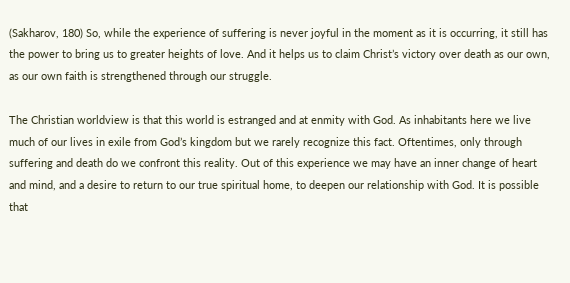(Sakharov, 180) So, while the experience of suffering is never joyful in the moment as it is occurring, it still has the power to bring us to greater heights of love. And it helps us to claim Christ’s victory over death as our own, as our own faith is strengthened through our struggle.

The Christian worldview is that this world is estranged and at enmity with God. As inhabitants here we live much of our lives in exile from God’s kingdom but we rarely recognize this fact. Oftentimes, only through suffering and death do we confront this reality. Out of this experience we may have an inner change of heart and mind, and a desire to return to our true spiritual home, to deepen our relationship with God. It is possible that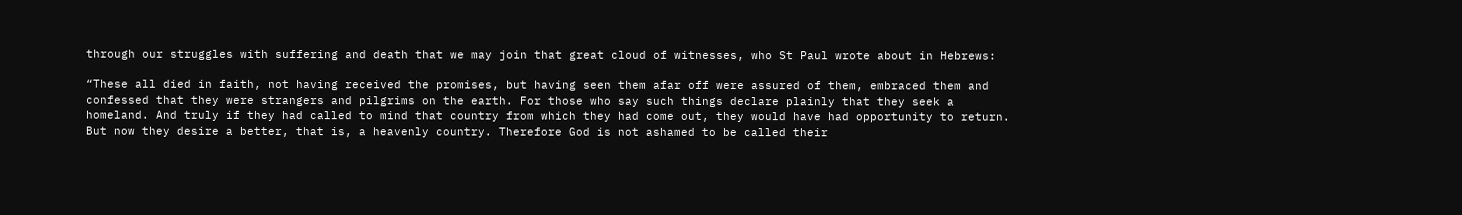through our struggles with suffering and death that we may join that great cloud of witnesses, who St Paul wrote about in Hebrews:

“These all died in faith, not having received the promises, but having seen them afar off were assured of them, embraced them and confessed that they were strangers and pilgrims on the earth. For those who say such things declare plainly that they seek a homeland. And truly if they had called to mind that country from which they had come out, they would have had opportunity to return. But now they desire a better, that is, a heavenly country. Therefore God is not ashamed to be called their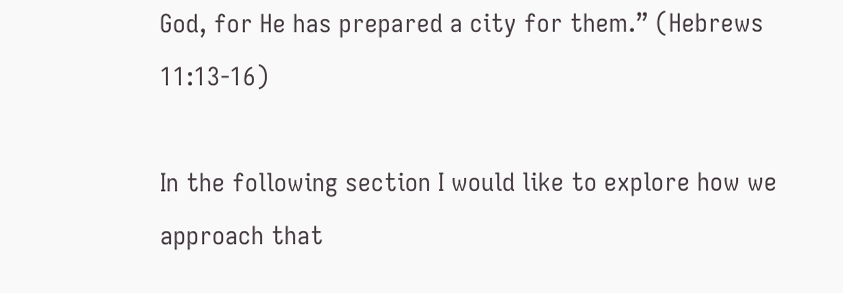God, for He has prepared a city for them.” (Hebrews 11:13-16)

In the following section I would like to explore how we approach that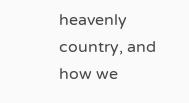heavenly country, and how we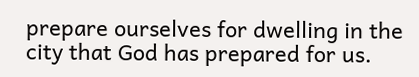prepare ourselves for dwelling in the city that God has prepared for us.